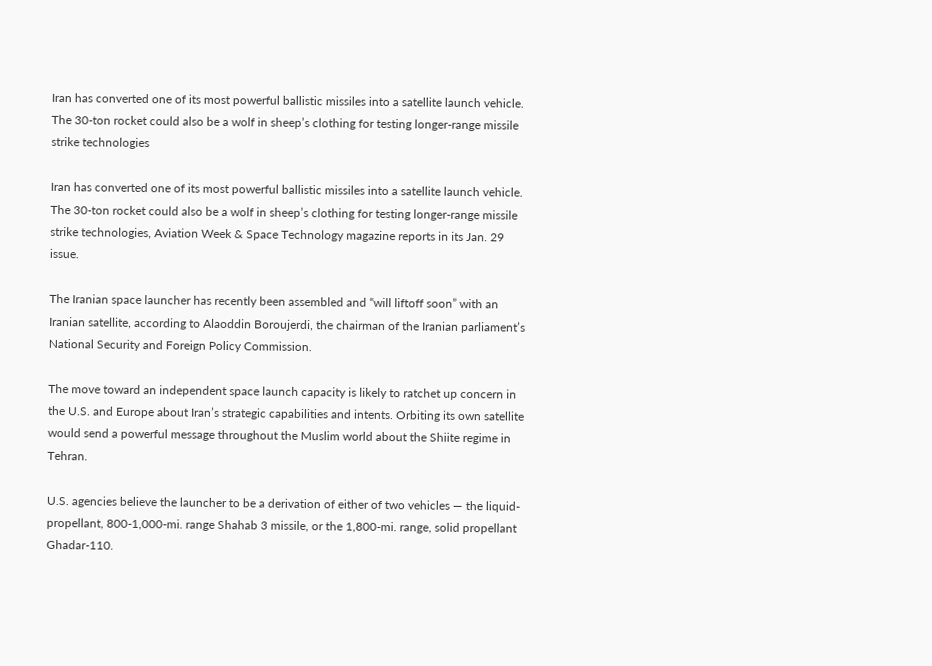Iran has converted one of its most powerful ballistic missiles into a satellite launch vehicle. The 30-ton rocket could also be a wolf in sheep’s clothing for testing longer-range missile strike technologies

Iran has converted one of its most powerful ballistic missiles into a satellite launch vehicle. The 30-ton rocket could also be a wolf in sheep’s clothing for testing longer-range missile strike technologies, Aviation Week & Space Technology magazine reports in its Jan. 29 issue.

The Iranian space launcher has recently been assembled and “will liftoff soon” with an Iranian satellite, according to Alaoddin Boroujerdi, the chairman of the Iranian parliament’s National Security and Foreign Policy Commission.

The move toward an independent space launch capacity is likely to ratchet up concern in the U.S. and Europe about Iran’s strategic capabilities and intents. Orbiting its own satellite would send a powerful message throughout the Muslim world about the Shiite regime in Tehran.

U.S. agencies believe the launcher to be a derivation of either of two vehicles — the liquid-propellant, 800-1,000-mi. range Shahab 3 missile, or the 1,800-mi. range, solid propellant Ghadar-110.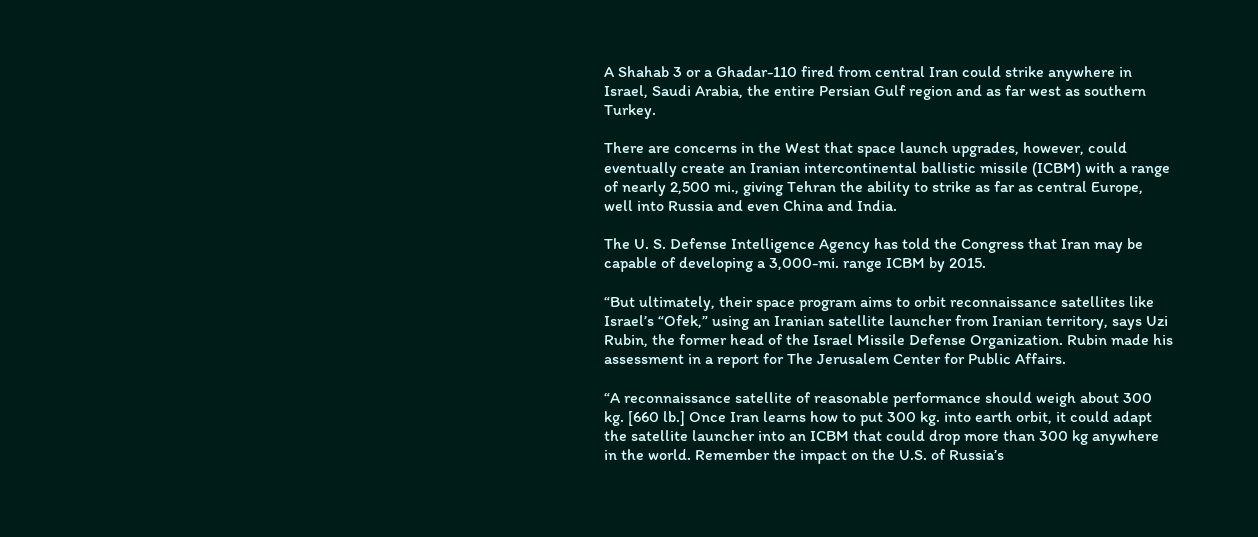A Shahab 3 or a Ghadar-110 fired from central Iran could strike anywhere in Israel, Saudi Arabia, the entire Persian Gulf region and as far west as southern Turkey.

There are concerns in the West that space launch upgrades, however, could eventually create an Iranian intercontinental ballistic missile (ICBM) with a range of nearly 2,500 mi., giving Tehran the ability to strike as far as central Europe, well into Russia and even China and India.

The U. S. Defense Intelligence Agency has told the Congress that Iran may be capable of developing a 3,000-mi. range ICBM by 2015.

“But ultimately, their space program aims to orbit reconnaissance satellites like Israel’s “Ofek,” using an Iranian satellite launcher from Iranian territory, says Uzi Rubin, the former head of the Israel Missile Defense Organization. Rubin made his assessment in a report for The Jerusalem Center for Public Affairs.

“A reconnaissance satellite of reasonable performance should weigh about 300 kg. [660 lb.] Once Iran learns how to put 300 kg. into earth orbit, it could adapt the satellite launcher into an ICBM that could drop more than 300 kg anywhere in the world. Remember the impact on the U.S. of Russia’s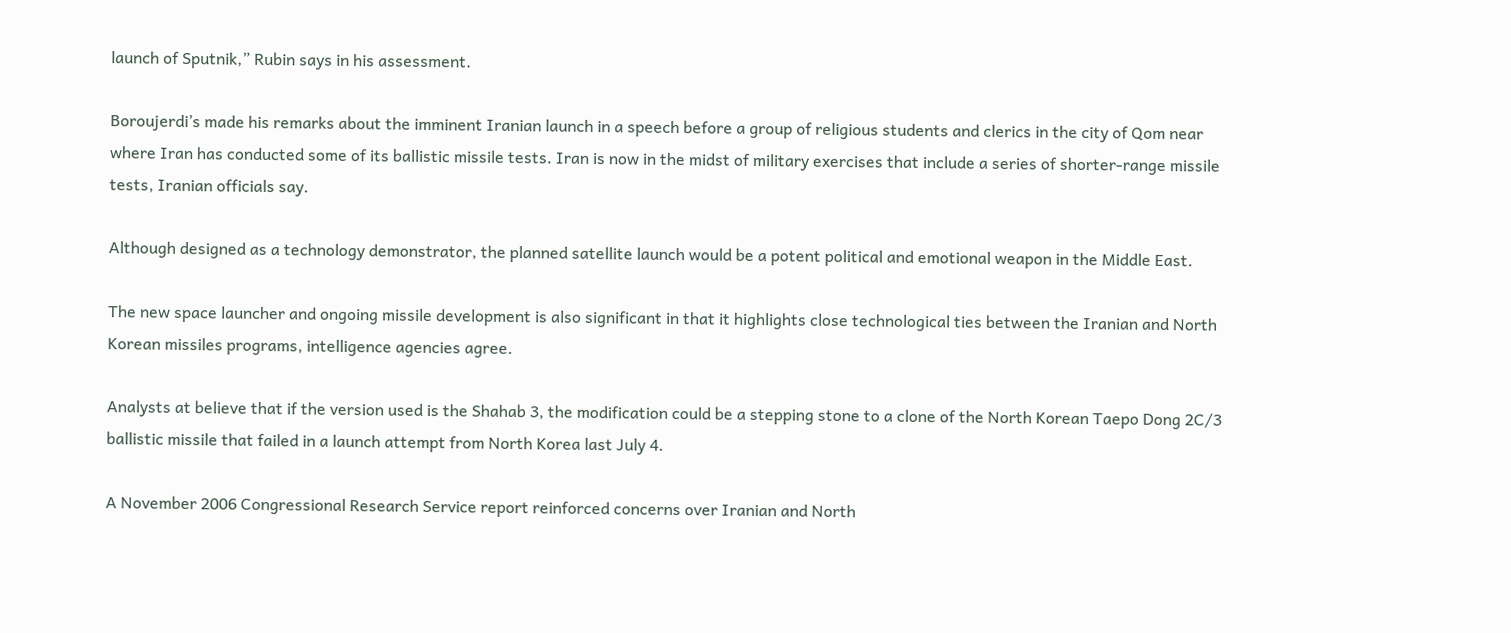launch of Sputnik,” Rubin says in his assessment.

Boroujerdi’s made his remarks about the imminent Iranian launch in a speech before a group of religious students and clerics in the city of Qom near where Iran has conducted some of its ballistic missile tests. Iran is now in the midst of military exercises that include a series of shorter-range missile tests, Iranian officials say.

Although designed as a technology demonstrator, the planned satellite launch would be a potent political and emotional weapon in the Middle East.

The new space launcher and ongoing missile development is also significant in that it highlights close technological ties between the Iranian and North Korean missiles programs, intelligence agencies agree.

Analysts at believe that if the version used is the Shahab 3, the modification could be a stepping stone to a clone of the North Korean Taepo Dong 2C/3 ballistic missile that failed in a launch attempt from North Korea last July 4.

A November 2006 Congressional Research Service report reinforced concerns over Iranian and North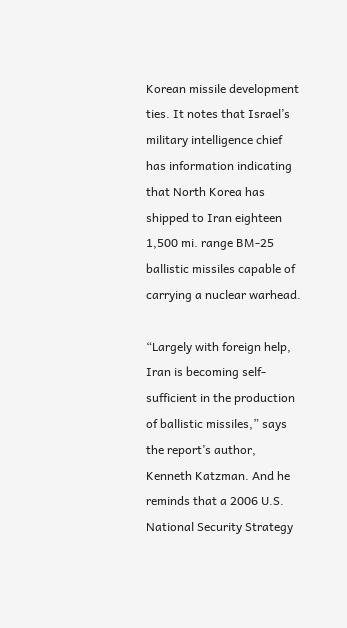Korean missile development ties. It notes that Israel’s military intelligence chief has information indicating that North Korea has shipped to Iran eighteen 1,500 mi. range BM-25 ballistic missiles capable of carrying a nuclear warhead.

“Largely with foreign help, Iran is becoming self-sufficient in the production of ballistic missiles,” says the report’s author, Kenneth Katzman. And he reminds that a 2006 U.S. National Security Strategy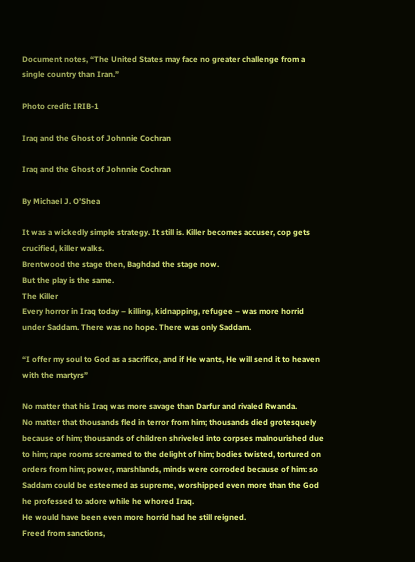Document notes, “The United States may face no greater challenge from a single country than Iran.”

Photo credit: IRIB-1

Iraq and the Ghost of Johnnie Cochran

Iraq and the Ghost of Johnnie Cochran

By Michael J. O’Shea

It was a wickedly simple strategy. It still is. Killer becomes accuser, cop gets crucified, killer walks.
Brentwood the stage then, Baghdad the stage now.
But the play is the same.
The Killer
Every horror in Iraq today – killing, kidnapping, refugee – was more horrid under Saddam. There was no hope. There was only Saddam.

“I offer my soul to God as a sacrifice, and if He wants, He will send it to heaven with the martyrs”

No matter that his Iraq was more savage than Darfur and rivaled Rwanda.
No matter that thousands fled in terror from him; thousands died grotesquely because of him; thousands of children shriveled into corpses malnourished due to him; rape rooms screamed to the delight of him; bodies twisted, tortured on orders from him; power, marshlands, minds were corroded because of him: so Saddam could be esteemed as supreme, worshipped even more than the God he professed to adore while he whored Iraq.
He would have been even more horrid had he still reigned.
Freed from sanctions,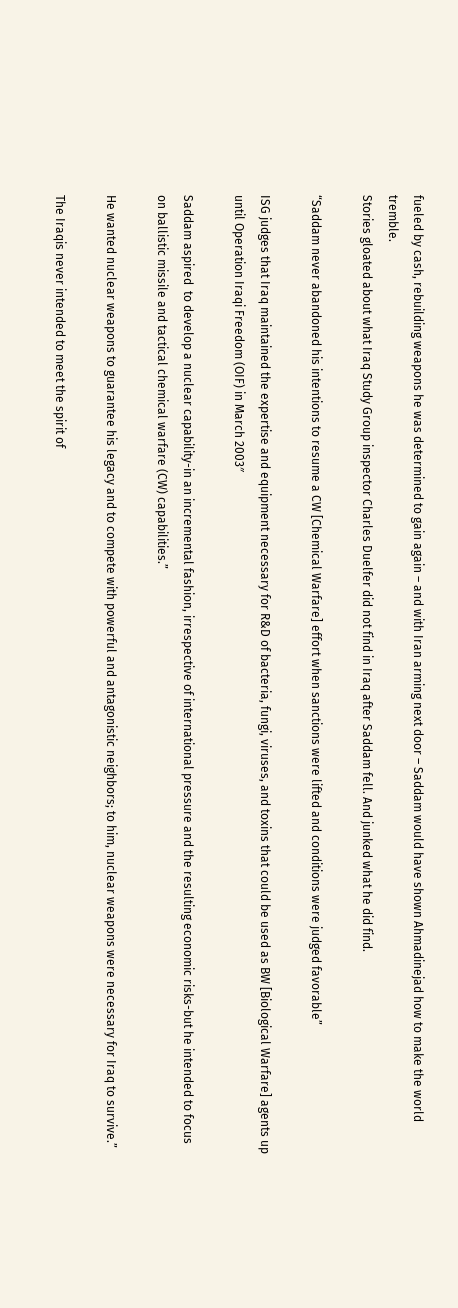fueled by cash, rebuilding weapons he was determined to gain again – and with Iran arming next door – Saddam would have shown Ahmadinejad how to make the world tremble.
Stories gloated about what Iraq Study Group inspector Charles Duelfer did not find in Iraq after Saddam fell. And junked what he did find.

“Saddam never abandoned his intentions to resume a CW [Chemical Warfare] effort when sanctions were lifted and conditions were judged favorable”

ISG judges that Iraq maintained the expertise and equipment necessary for R&D of bacteria, fungi, viruses, and toxins that could be used as BW [Biological Warfare] agents up until Operation Iraqi Freedom (OIF) in March 2003″

Saddam aspired  to develop a nuclear capability-in an incremental fashion, irrespective of international pressure and the resulting economic risks-but he intended to focus on ballistic missile and tactical chemical warfare (CW) capabilities.”

He wanted nuclear weapons to guarantee his legacy and to compete with powerful and antagonistic neighbors; to him, nuclear weapons were necessary for Iraq to survive.”

The Iraqis never intended to meet the spirit of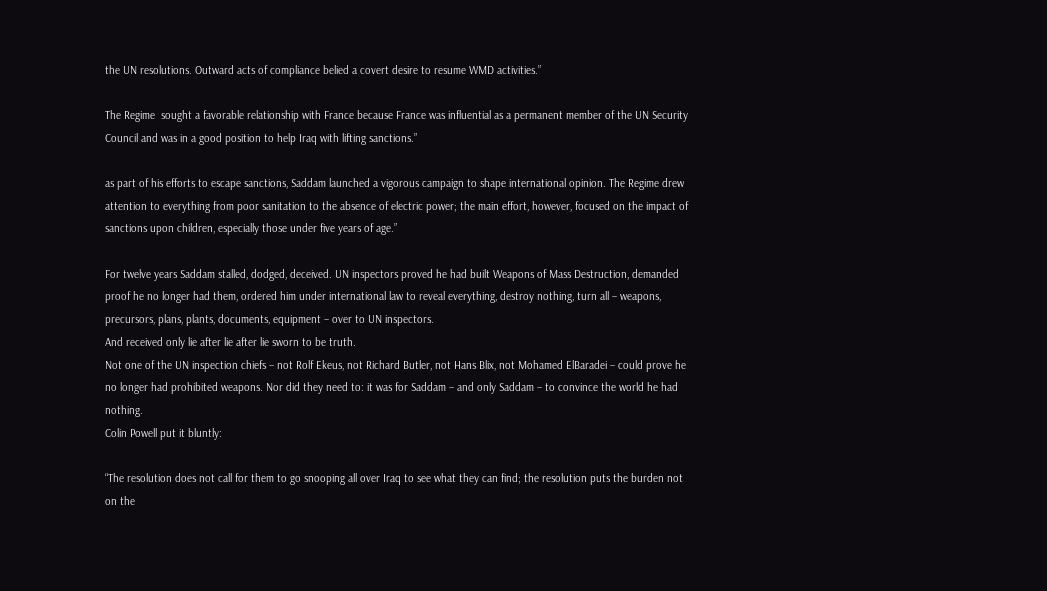the UN resolutions. Outward acts of compliance belied a covert desire to resume WMD activities.”

The Regime  sought a favorable relationship with France because France was influential as a permanent member of the UN Security Council and was in a good position to help Iraq with lifting sanctions.”

as part of his efforts to escape sanctions, Saddam launched a vigorous campaign to shape international opinion. The Regime drew attention to everything from poor sanitation to the absence of electric power; the main effort, however, focused on the impact of sanctions upon children, especially those under five years of age.”

For twelve years Saddam stalled, dodged, deceived. UN inspectors proved he had built Weapons of Mass Destruction, demanded proof he no longer had them, ordered him under international law to reveal everything, destroy nothing, turn all – weapons, precursors, plans, plants, documents, equipment – over to UN inspectors.
And received only lie after lie after lie sworn to be truth.
Not one of the UN inspection chiefs – not Rolf Ekeus, not Richard Butler, not Hans Blix, not Mohamed ElBaradei – could prove he no longer had prohibited weapons. Nor did they need to: it was for Saddam – and only Saddam – to convince the world he had nothing.
Colin Powell put it bluntly:

“The resolution does not call for them to go snooping all over Iraq to see what they can find; the resolution puts the burden not on the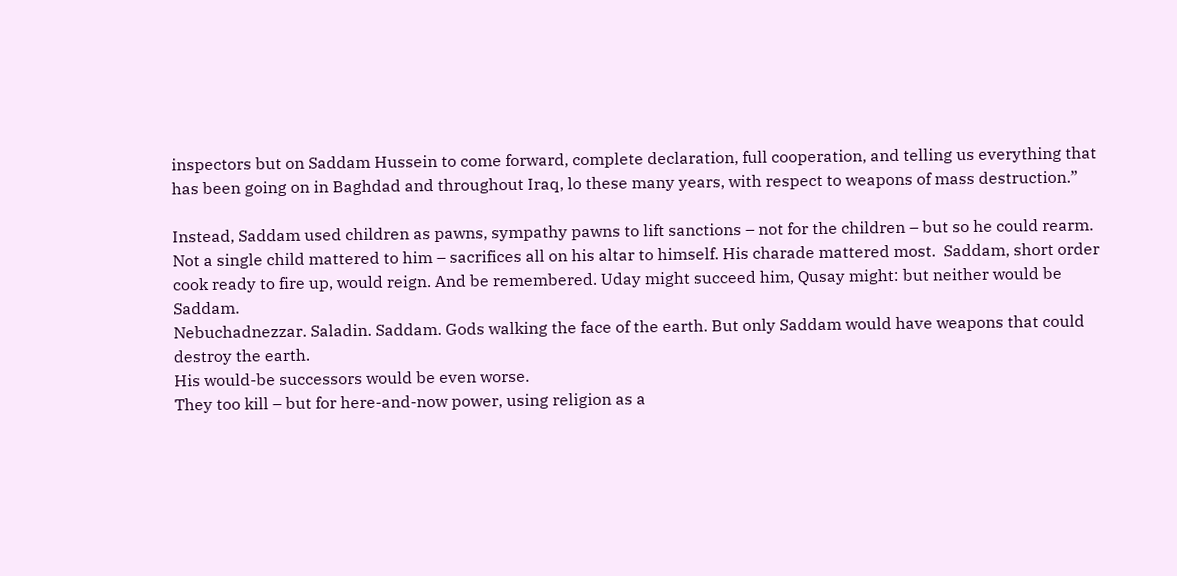inspectors but on Saddam Hussein to come forward, complete declaration, full cooperation, and telling us everything that has been going on in Baghdad and throughout Iraq, lo these many years, with respect to weapons of mass destruction.”

Instead, Saddam used children as pawns, sympathy pawns to lift sanctions – not for the children – but so he could rearm. Not a single child mattered to him – sacrifices all on his altar to himself. His charade mattered most.  Saddam, short order cook ready to fire up, would reign. And be remembered. Uday might succeed him, Qusay might: but neither would be Saddam.
Nebuchadnezzar. Saladin. Saddam. Gods walking the face of the earth. But only Saddam would have weapons that could destroy the earth.
His would-be successors would be even worse.
They too kill – but for here-and-now power, using religion as a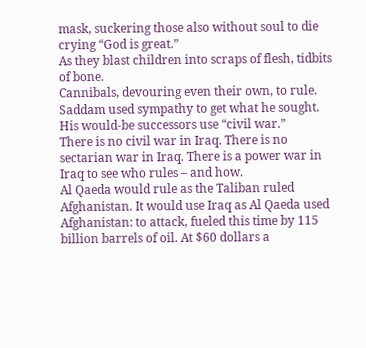mask, suckering those also without soul to die crying “God is great.”
As they blast children into scraps of flesh, tidbits of bone.
Cannibals, devouring even their own, to rule.
Saddam used sympathy to get what he sought. His would-be successors use “civil war.”
There is no civil war in Iraq. There is no sectarian war in Iraq. There is a power war in Iraq to see who rules – and how.
Al Qaeda would rule as the Taliban ruled Afghanistan. It would use Iraq as Al Qaeda used Afghanistan: to attack, fueled this time by 115 billion barrels of oil. At $60 dollars a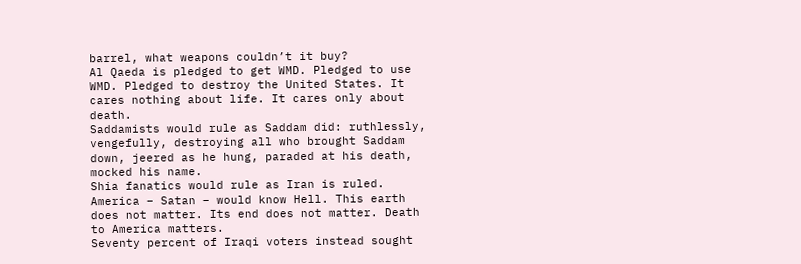barrel, what weapons couldn’t it buy?
Al Qaeda is pledged to get WMD. Pledged to use WMD. Pledged to destroy the United States. It cares nothing about life. It cares only about death.
Saddamists would rule as Saddam did: ruthlessly, vengefully, destroying all who brought Saddam down, jeered as he hung, paraded at his death, mocked his name.
Shia fanatics would rule as Iran is ruled. America – Satan – would know Hell. This earth does not matter. Its end does not matter. Death to America matters.
Seventy percent of Iraqi voters instead sought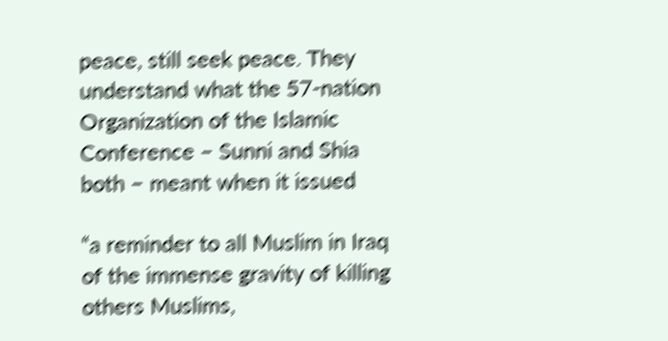peace, still seek peace. They understand what the 57-nation Organization of the Islamic Conference – Sunni and Shia both – meant when it issued

“a reminder to all Muslim in Iraq of the immense gravity of killing others Muslims,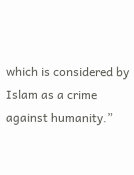which is considered by Islam as a crime against humanity.”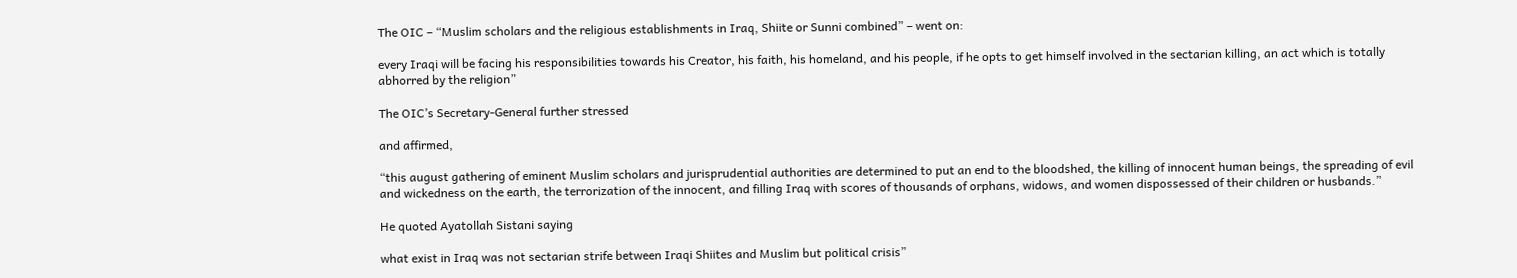The OIC – “Muslim scholars and the religious establishments in Iraq, Shiite or Sunni combined” – went on:

every Iraqi will be facing his responsibilities towards his Creator, his faith, his homeland, and his people, if he opts to get himself involved in the sectarian killing, an act which is totally abhorred by the religion”

The OIC’s Secretary-General further stressed

and affirmed,

“this august gathering of eminent Muslim scholars and jurisprudential authorities are determined to put an end to the bloodshed, the killing of innocent human beings, the spreading of evil and wickedness on the earth, the terrorization of the innocent, and filling Iraq with scores of thousands of orphans, widows, and women dispossessed of their children or husbands.”

He quoted Ayatollah Sistani saying

what exist in Iraq was not sectarian strife between Iraqi Shiites and Muslim but political crisis”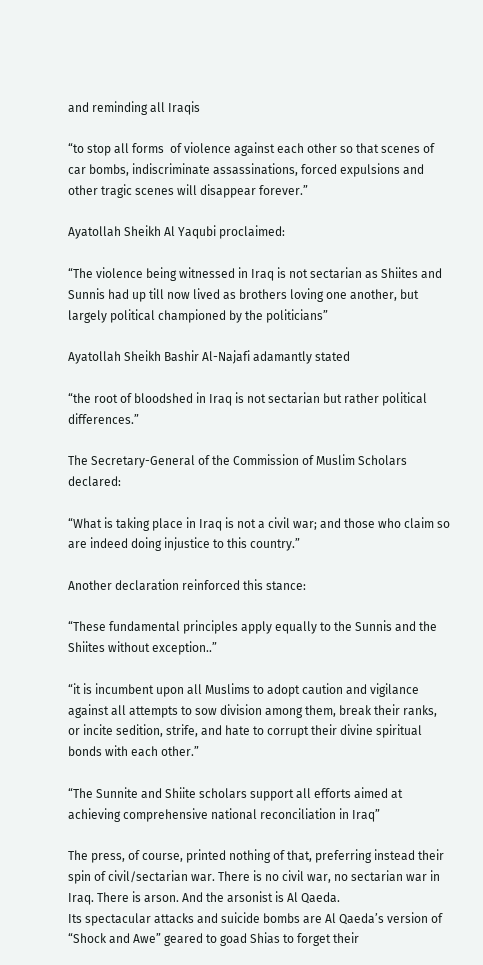and reminding all Iraqis

“to stop all forms  of violence against each other so that scenes of car bombs, indiscriminate assassinations, forced expulsions and other tragic scenes will disappear forever.”

Ayatollah Sheikh Al Yaqubi proclaimed:

“The violence being witnessed in Iraq is not sectarian as Shiites and Sunnis had up till now lived as brothers loving one another, but largely political championed by the politicians”

Ayatollah Sheikh Bashir Al-Najafi adamantly stated

“the root of bloodshed in Iraq is not sectarian but rather political differences.”

The Secretary-General of the Commission of Muslim Scholars declared:

“What is taking place in Iraq is not a civil war; and those who claim so are indeed doing injustice to this country.”

Another declaration reinforced this stance:

“These fundamental principles apply equally to the Sunnis and the Shiites without exception..”

“it is incumbent upon all Muslims to adopt caution and vigilance against all attempts to sow division among them, break their ranks, or incite sedition, strife, and hate to corrupt their divine spiritual bonds with each other.”

“The Sunnite and Shiite scholars support all efforts aimed at achieving comprehensive national reconciliation in Iraq”

The press, of course, printed nothing of that, preferring instead their spin of civil/sectarian war. There is no civil war, no sectarian war in Iraq. There is arson. And the arsonist is Al Qaeda.
Its spectacular attacks and suicide bombs are Al Qaeda’s version of “Shock and Awe” geared to goad Shias to forget their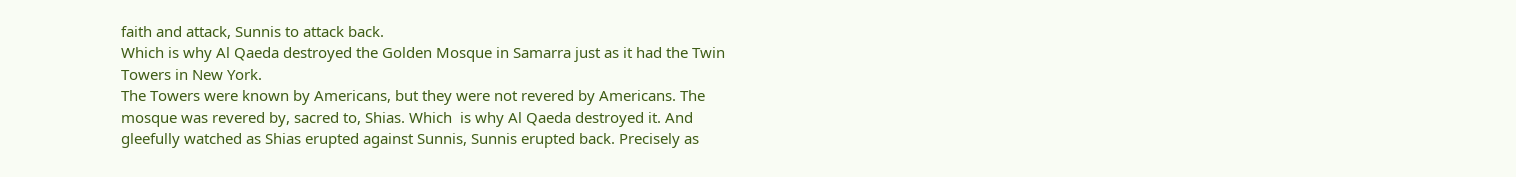faith and attack, Sunnis to attack back.
Which is why Al Qaeda destroyed the Golden Mosque in Samarra just as it had the Twin Towers in New York.
The Towers were known by Americans, but they were not revered by Americans. The mosque was revered by, sacred to, Shias. Which  is why Al Qaeda destroyed it. And gleefully watched as Shias erupted against Sunnis, Sunnis erupted back. Precisely as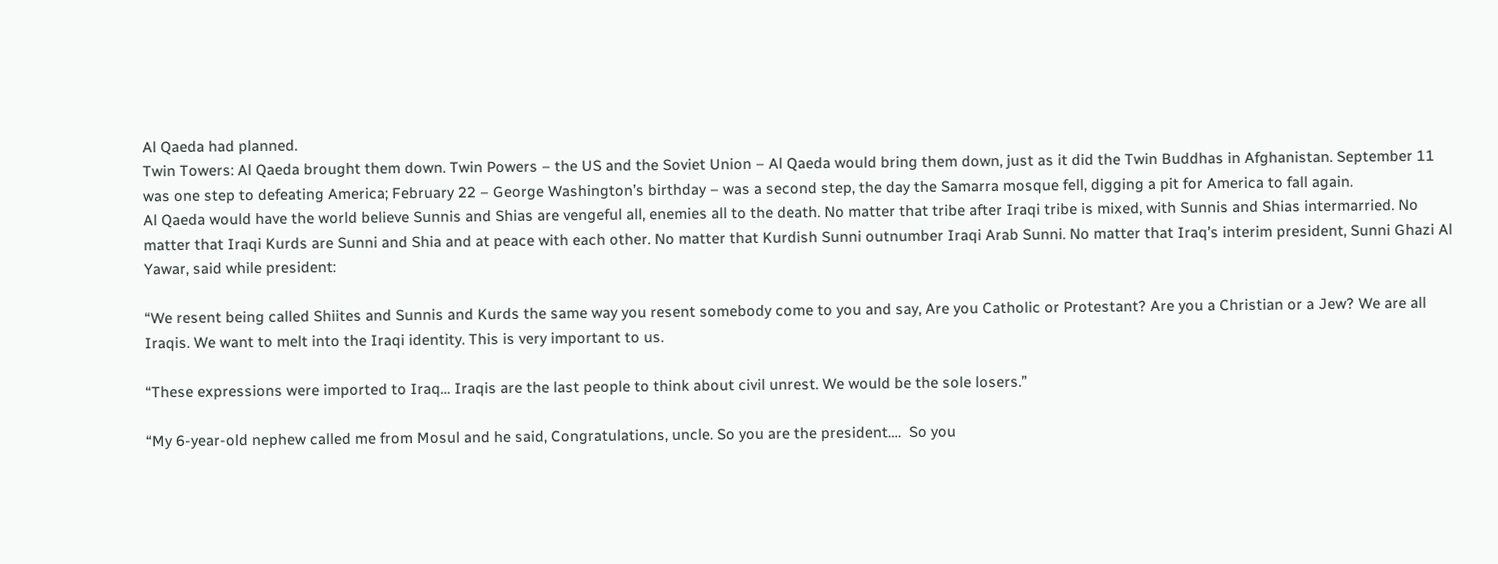Al Qaeda had planned.
Twin Towers: Al Qaeda brought them down. Twin Powers – the US and the Soviet Union – Al Qaeda would bring them down, just as it did the Twin Buddhas in Afghanistan. September 11 was one step to defeating America; February 22 – George Washington’s birthday – was a second step, the day the Samarra mosque fell, digging a pit for America to fall again.
Al Qaeda would have the world believe Sunnis and Shias are vengeful all, enemies all to the death. No matter that tribe after Iraqi tribe is mixed, with Sunnis and Shias intermarried. No matter that Iraqi Kurds are Sunni and Shia and at peace with each other. No matter that Kurdish Sunni outnumber Iraqi Arab Sunni. No matter that Iraq’s interim president, Sunni Ghazi Al Yawar, said while president:

“We resent being called Shiites and Sunnis and Kurds the same way you resent somebody come to you and say, Are you Catholic or Protestant? Are you a Christian or a Jew? We are all Iraqis. We want to melt into the Iraqi identity. This is very important to us.

“These expressions were imported to Iraq… Iraqis are the last people to think about civil unrest. We would be the sole losers.”

“My 6-year-old nephew called me from Mosul and he said, Congratulations, uncle. So you are the president….  So you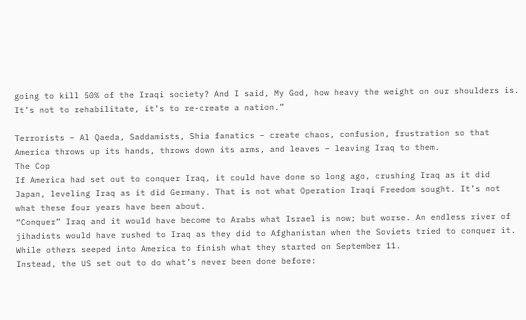going to kill 50% of the Iraqi society? And I said, My God, how heavy the weight on our shoulders is. It’s not to rehabilitate, it’s to re-create a nation.”

Terrorists – Al Qaeda, Saddamists, Shia fanatics – create chaos, confusion, frustration so that America throws up its hands, throws down its arms, and leaves – leaving Iraq to them.
The Cop
If America had set out to conquer Iraq, it could have done so long ago, crushing Iraq as it did Japan, leveling Iraq as it did Germany. That is not what Operation Iraqi Freedom sought. It’s not what these four years have been about.
“Conquer” Iraq and it would have become to Arabs what Israel is now; but worse. An endless river of jihadists would have rushed to Iraq as they did to Afghanistan when the Soviets tried to conquer it. While others seeped into America to finish what they started on September 11.
Instead, the US set out to do what’s never been done before: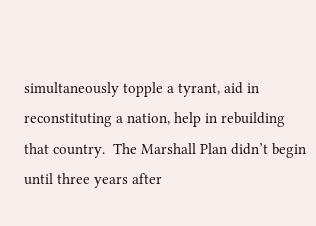simultaneously topple a tyrant, aid in reconstituting a nation, help in rebuilding that country.  The Marshall Plan didn’t begin until three years after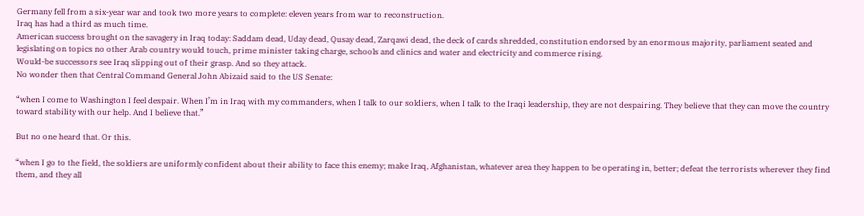Germany fell from a six-year war and took two more years to complete: eleven years from war to reconstruction.
Iraq has had a third as much time.
American success brought on the savagery in Iraq today: Saddam dead, Uday dead, Qusay dead, Zarqawi dead, the deck of cards shredded, constitution endorsed by an enormous majority, parliament seated and legislating on topics no other Arab country would touch, prime minister taking charge, schools and clinics and water and electricity and commerce rising.
Would-be successors see Iraq slipping out of their grasp. And so they attack.
No wonder then that Central Command General John Abizaid said to the US Senate:

“when I come to Washington I feel despair. When I’m in Iraq with my commanders, when I talk to our soldiers, when I talk to the Iraqi leadership, they are not despairing. They believe that they can move the country toward stability with our help. And I believe that.”

But no one heard that. Or this.

“when I go to the field, the soldiers are uniformly confident about their ability to face this enemy; make Iraq, Afghanistan, whatever area they happen to be operating in, better; defeat the terrorists wherever they find them, and they all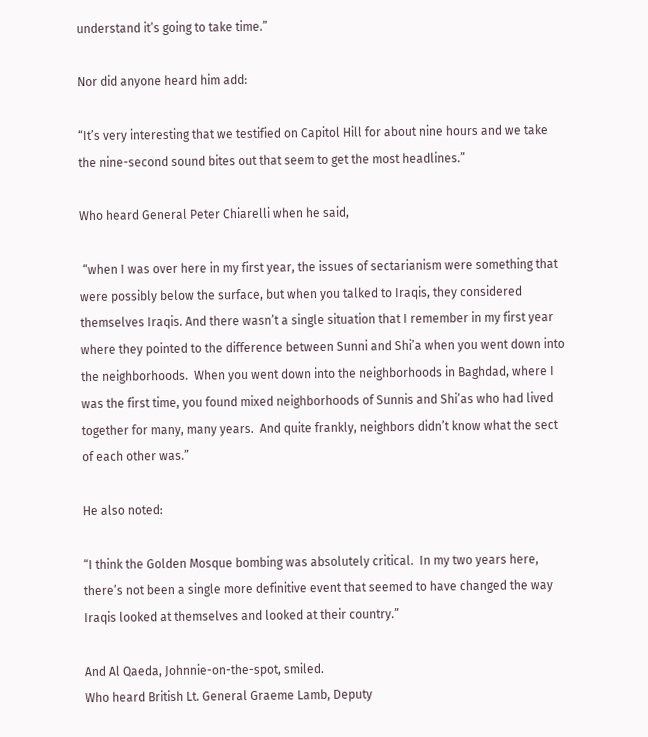understand it’s going to take time.”

Nor did anyone heard him add:

“It’s very interesting that we testified on Capitol Hill for about nine hours and we take the nine-second sound bites out that seem to get the most headlines.”

Who heard General Peter Chiarelli when he said,

 “when I was over here in my first year, the issues of sectarianism were something that were possibly below the surface, but when you talked to Iraqis, they considered themselves Iraqis. And there wasn’t a single situation that I remember in my first year where they pointed to the difference between Sunni and Shi’a when you went down into the neighborhoods.  When you went down into the neighborhoods in Baghdad, where I was the first time, you found mixed neighborhoods of Sunnis and Shi’as who had lived together for many, many years.  And quite frankly, neighbors didn’t know what the sect of each other was.”

He also noted:

“I think the Golden Mosque bombing was absolutely critical.  In my two years here, there’s not been a single more definitive event that seemed to have changed the way Iraqis looked at themselves and looked at their country.”

And Al Qaeda, Johnnie-on-the-spot, smiled.
Who heard British Lt. General Graeme Lamb, Deputy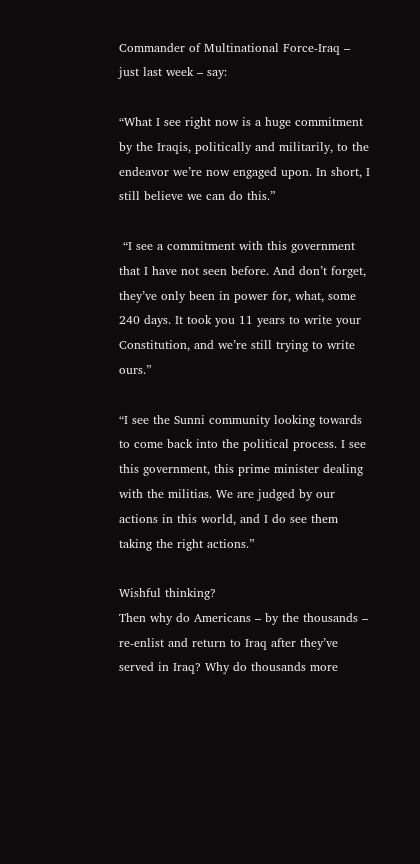Commander of Multinational Force-Iraq – just last week – say:

“What I see right now is a huge commitment by the Iraqis, politically and militarily, to the endeavor we’re now engaged upon. In short, I still believe we can do this.”

 “I see a commitment with this government that I have not seen before. And don’t forget, they’ve only been in power for, what, some 240 days. It took you 11 years to write your Constitution, and we’re still trying to write ours.”

“I see the Sunni community looking towards to come back into the political process. I see this government, this prime minister dealing with the militias. We are judged by our actions in this world, and I do see them taking the right actions.”

Wishful thinking?
Then why do Americans – by the thousands – re-enlist and return to Iraq after they’ve served in Iraq? Why do thousands more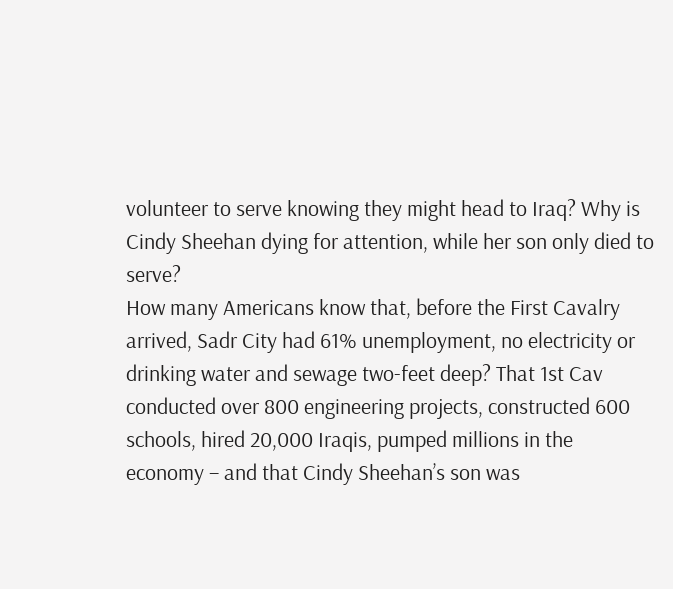volunteer to serve knowing they might head to Iraq? Why is Cindy Sheehan dying for attention, while her son only died to serve?
How many Americans know that, before the First Cavalry arrived, Sadr City had 61% unemployment, no electricity or drinking water and sewage two-feet deep? That 1st Cav conducted over 800 engineering projects, constructed 600 schools, hired 20,000 Iraqis, pumped millions in the economy – and that Cindy Sheehan’s son was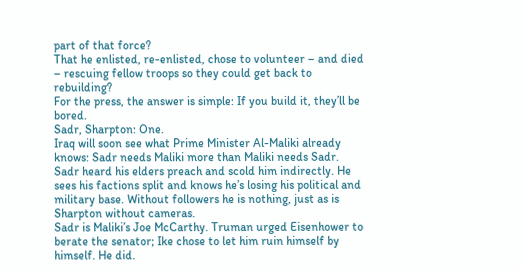part of that force?
That he enlisted, re-enlisted, chose to volunteer – and died – rescuing fellow troops so they could get back to rebuilding?
For the press, the answer is simple: If you build it, they’ll be bored.
Sadr, Sharpton: One.
Iraq will soon see what Prime Minister Al-Maliki already knows: Sadr needs Maliki more than Maliki needs Sadr.
Sadr heard his elders preach and scold him indirectly. He sees his factions split and knows he’s losing his political and military base. Without followers he is nothing, just as is Sharpton without cameras.
Sadr is Maliki’s Joe McCarthy. Truman urged Eisenhower to berate the senator; Ike chose to let him ruin himself by himself. He did.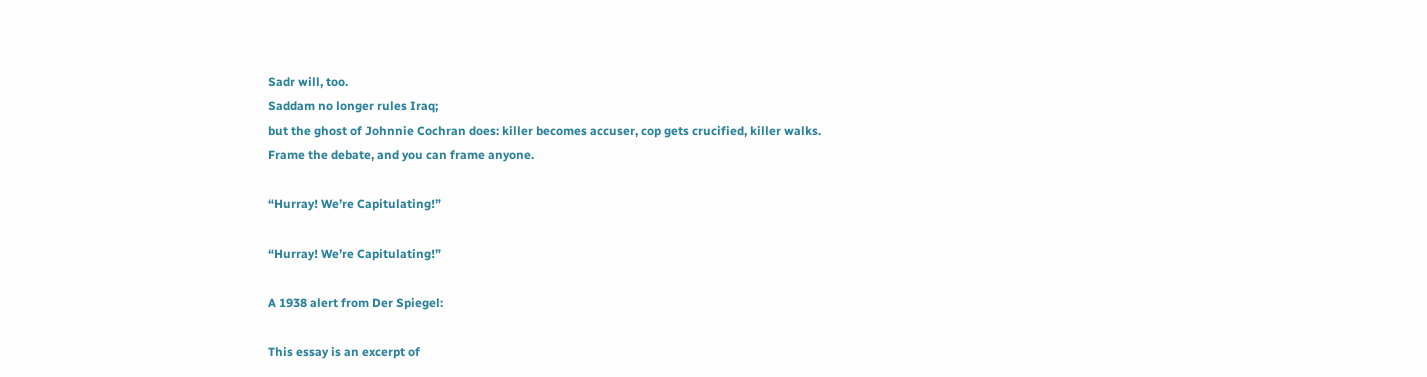Sadr will, too.
Saddam no longer rules Iraq;
but the ghost of Johnnie Cochran does: killer becomes accuser, cop gets crucified, killer walks.
Frame the debate, and you can frame anyone.

“Hurray! We’re Capitulating!”

“Hurray! We’re Capitulating!”

A 1938 alert from Der Spiegel:

This essay is an excerpt of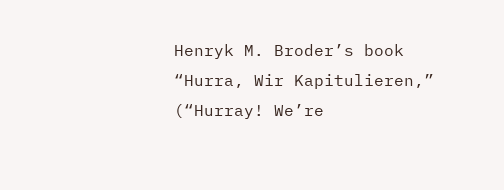Henryk M. Broder’s book “Hurra, Wir Kapitulieren,” (“Hurray! We’re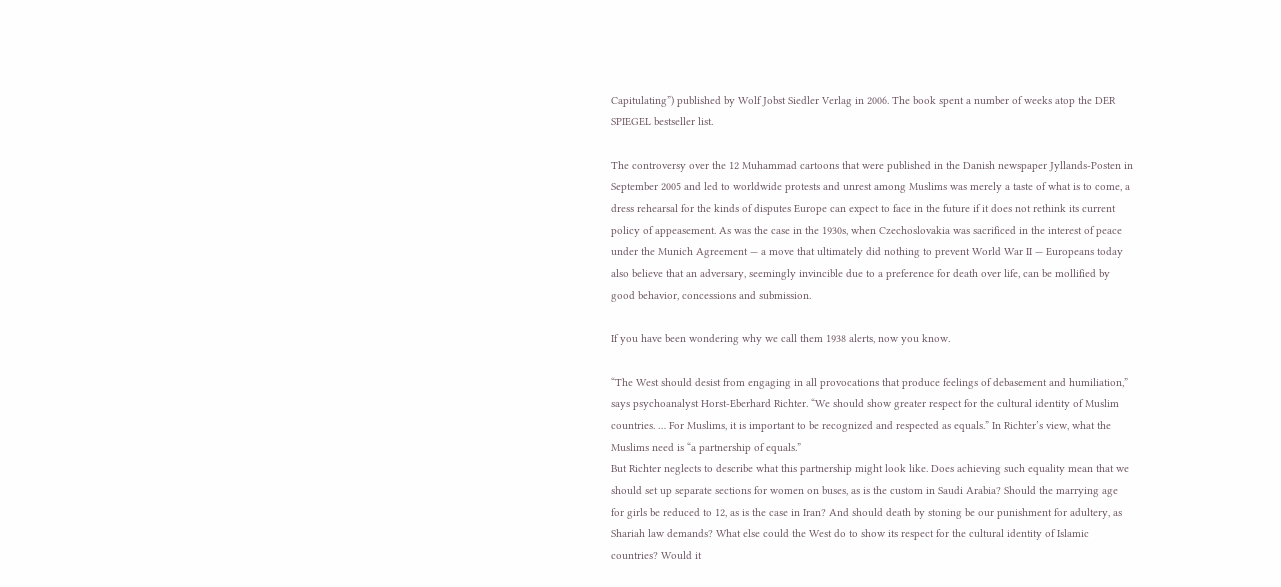Capitulating”) published by Wolf Jobst Siedler Verlag in 2006. The book spent a number of weeks atop the DER SPIEGEL bestseller list.

The controversy over the 12 Muhammad cartoons that were published in the Danish newspaper Jyllands-Posten in September 2005 and led to worldwide protests and unrest among Muslims was merely a taste of what is to come, a dress rehearsal for the kinds of disputes Europe can expect to face in the future if it does not rethink its current policy of appeasement. As was the case in the 1930s, when Czechoslovakia was sacrificed in the interest of peace under the Munich Agreement — a move that ultimately did nothing to prevent World War II — Europeans today also believe that an adversary, seemingly invincible due to a preference for death over life, can be mollified by good behavior, concessions and submission.

If you have been wondering why we call them 1938 alerts, now you know.

“The West should desist from engaging in all provocations that produce feelings of debasement and humiliation,” says psychoanalyst Horst-Eberhard Richter. “We should show greater respect for the cultural identity of Muslim countries. … For Muslims, it is important to be recognized and respected as equals.” In Richter’s view, what the Muslims need is “a partnership of equals.”
But Richter neglects to describe what this partnership might look like. Does achieving such equality mean that we should set up separate sections for women on buses, as is the custom in Saudi Arabia? Should the marrying age for girls be reduced to 12, as is the case in Iran? And should death by stoning be our punishment for adultery, as Shariah law demands? What else could the West do to show its respect for the cultural identity of Islamic countries? Would it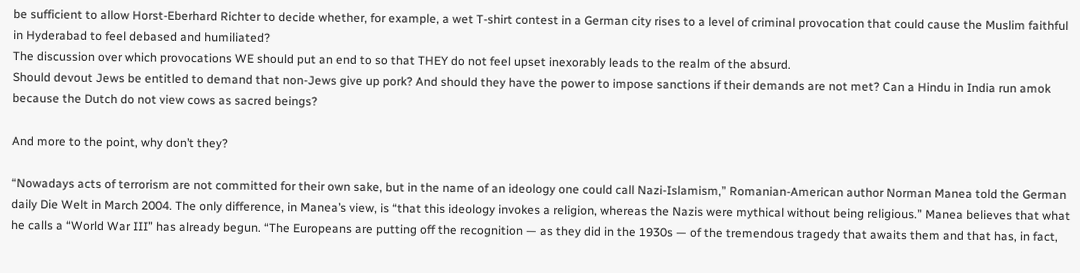be sufficient to allow Horst-Eberhard Richter to decide whether, for example, a wet T-shirt contest in a German city rises to a level of criminal provocation that could cause the Muslim faithful in Hyderabad to feel debased and humiliated?
The discussion over which provocations WE should put an end to so that THEY do not feel upset inexorably leads to the realm of the absurd.
Should devout Jews be entitled to demand that non-Jews give up pork? And should they have the power to impose sanctions if their demands are not met? Can a Hindu in India run amok because the Dutch do not view cows as sacred beings?

And more to the point, why don’t they?

“Nowadays acts of terrorism are not committed for their own sake, but in the name of an ideology one could call Nazi-Islamism,” Romanian-American author Norman Manea told the German daily Die Welt in March 2004. The only difference, in Manea’s view, is “that this ideology invokes a religion, whereas the Nazis were mythical without being religious.” Manea believes that what he calls a “World War III” has already begun. “The Europeans are putting off the recognition — as they did in the 1930s — of the tremendous tragedy that awaits them and that has, in fact,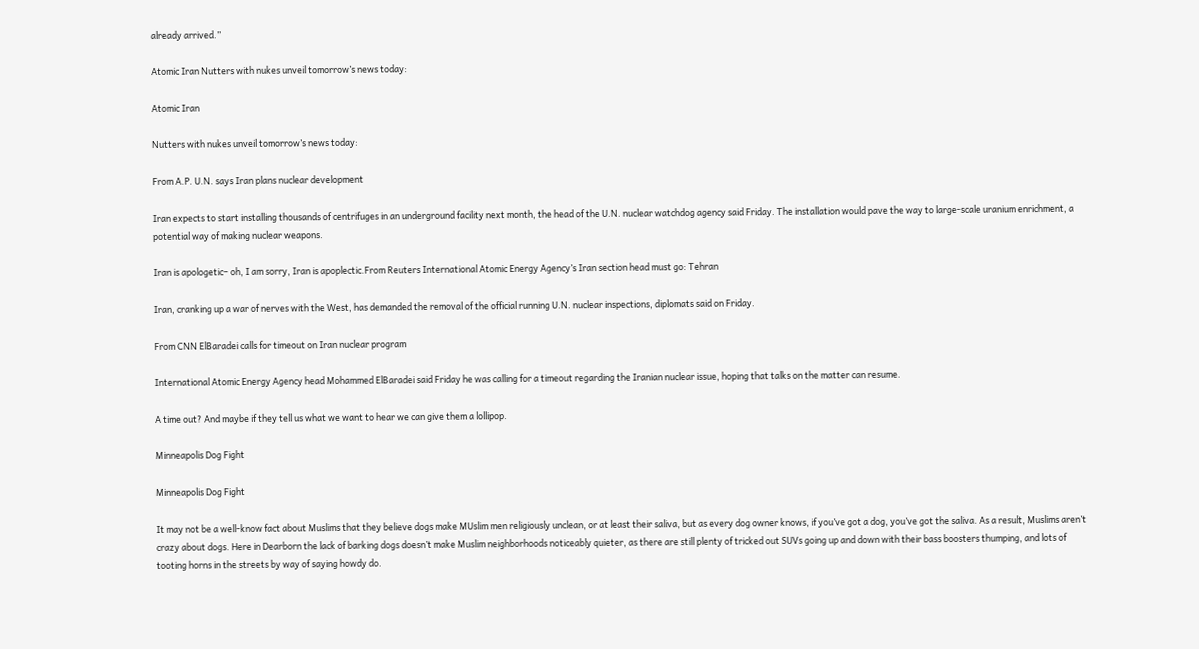already arrived.”

Atomic Iran Nutters with nukes unveil tomorrow’s news today:

Atomic Iran

Nutters with nukes unveil tomorrow’s news today:

From A.P. U.N. says Iran plans nuclear development

Iran expects to start installing thousands of centrifuges in an underground facility next month, the head of the U.N. nuclear watchdog agency said Friday. The installation would pave the way to large-scale uranium enrichment, a potential way of making nuclear weapons.

Iran is apologetic– oh, I am sorry, Iran is apoplectic.From Reuters International Atomic Energy Agency’s Iran section head must go: Tehran

Iran, cranking up a war of nerves with the West, has demanded the removal of the official running U.N. nuclear inspections, diplomats said on Friday.

From CNN ElBaradei calls for timeout on Iran nuclear program

International Atomic Energy Agency head Mohammed ElBaradei said Friday he was calling for a timeout regarding the Iranian nuclear issue, hoping that talks on the matter can resume.

A time out? And maybe if they tell us what we want to hear we can give them a lollipop.

Minneapolis Dog Fight

Minneapolis Dog Fight

It may not be a well-know fact about Muslims that they believe dogs make MUslim men religiously unclean, or at least their saliva, but as every dog owner knows, if you’ve got a dog, you’ve got the saliva. As a result, Muslims aren’t crazy about dogs. Here in Dearborn the lack of barking dogs doesn’t make Muslim neighborhoods noticeably quieter, as there are still plenty of tricked out SUVs going up and down with their bass boosters thumping, and lots of tooting horns in the streets by way of saying howdy do.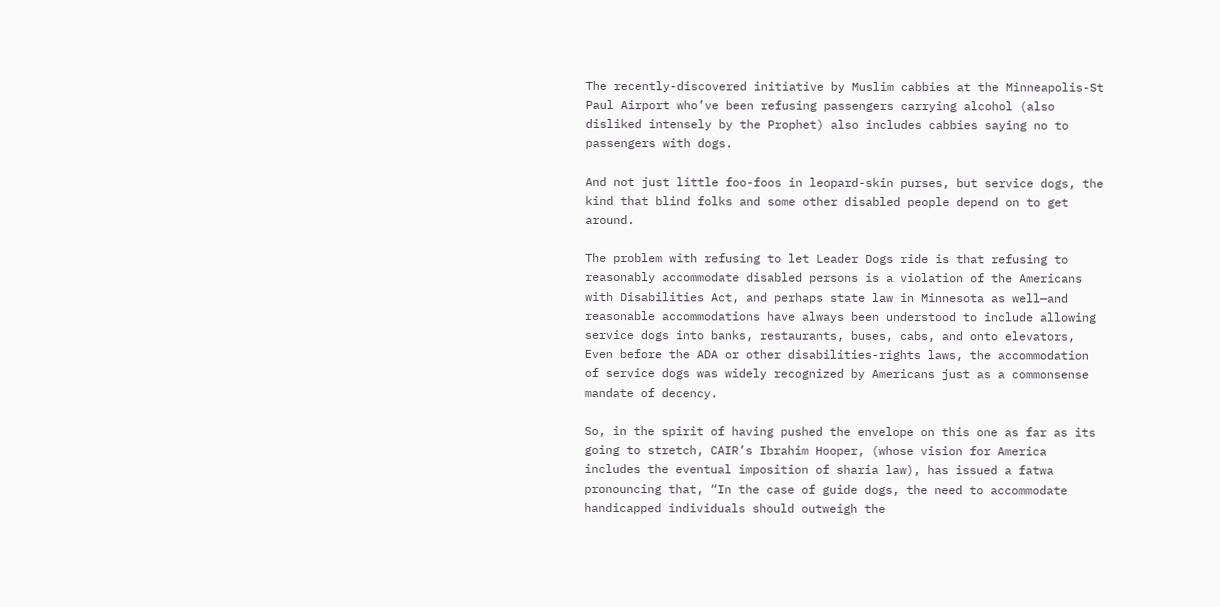The recently-discovered initiative by Muslim cabbies at the Minneapolis-St Paul Airport who’ve been refusing passengers carrying alcohol (also disliked intensely by the Prophet) also includes cabbies saying no to passengers with dogs.

And not just little foo-foos in leopard-skin purses, but service dogs, the kind that blind folks and some other disabled people depend on to get around.

The problem with refusing to let Leader Dogs ride is that refusing to reasonably accommodate disabled persons is a violation of the Americans with Disabilities Act, and perhaps state law in Minnesota as well—and reasonable accommodations have always been understood to include allowing service dogs into banks, restaurants, buses, cabs, and onto elevators, Even before the ADA or other disabilities-rights laws, the accommodation of service dogs was widely recognized by Americans just as a commonsense mandate of decency.

So, in the spirit of having pushed the envelope on this one as far as its going to stretch, CAIR’s Ibrahim Hooper, (whose vision for America includes the eventual imposition of sharia law), has issued a fatwa pronouncing that, “In the case of guide dogs, the need to accommodate handicapped individuals should outweigh the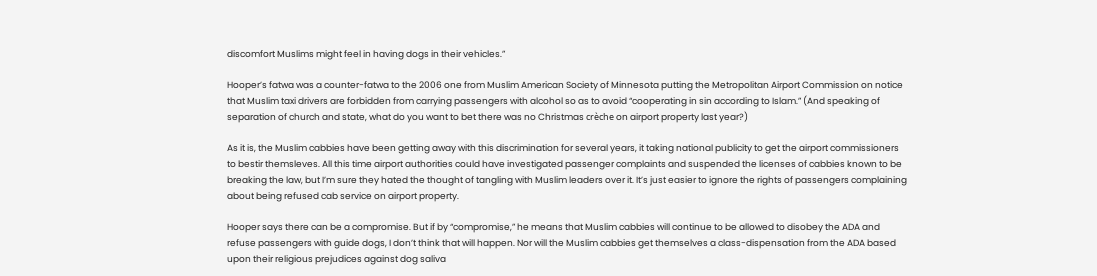discomfort Muslims might feel in having dogs in their vehicles.”

Hooper’s fatwa was a counter-fatwa to the 2006 one from Muslim American Society of Minnesota putting the Metropolitan Airport Commission on notice that Muslim taxi drivers are forbidden from carrying passengers with alcohol so as to avoid “cooperating in sin according to Islam.” (And speaking of separation of church and state, what do you want to bet there was no Christmas crèche on airport property last year?)

As it is, the Muslim cabbies have been getting away with this discrimination for several years, it taking national publicity to get the airport commissioners to bestir themsleves. All this time airport authorities could have investigated passenger complaints and suspended the licenses of cabbies known to be breaking the law, but I’m sure they hated the thought of tangling with Muslim leaders over it. It’s just easier to ignore the rights of passengers complaining about being refused cab service on airport property.

Hooper says there can be a compromise. But if by “compromise,” he means that Muslim cabbies will continue to be allowed to disobey the ADA and refuse passengers with guide dogs, I don’t think that will happen. Nor will the Muslim cabbies get themselves a class-dispensation from the ADA based upon their religious prejudices against dog saliva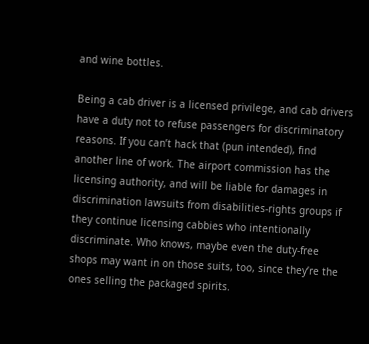and wine bottles.

Being a cab driver is a licensed privilege, and cab drivers have a duty not to refuse passengers for discriminatory reasons. If you can’t hack that (pun intended), find another line of work. The airport commission has the licensing authority, and will be liable for damages in discrimination lawsuits from disabilities-rights groups if they continue licensing cabbies who intentionally discriminate. Who knows, maybe even the duty-free shops may want in on those suits, too, since they’re the ones selling the packaged spirits.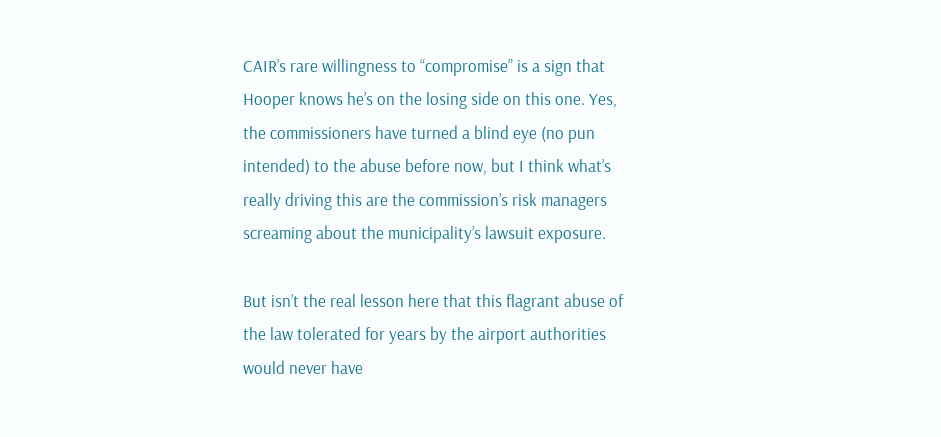CAIR’s rare willingness to “compromise” is a sign that Hooper knows he’s on the losing side on this one. Yes, the commissioners have turned a blind eye (no pun intended) to the abuse before now, but I think what’s really driving this are the commission’s risk managers screaming about the municipality’s lawsuit exposure.

But isn’t the real lesson here that this flagrant abuse of the law tolerated for years by the airport authorities would never have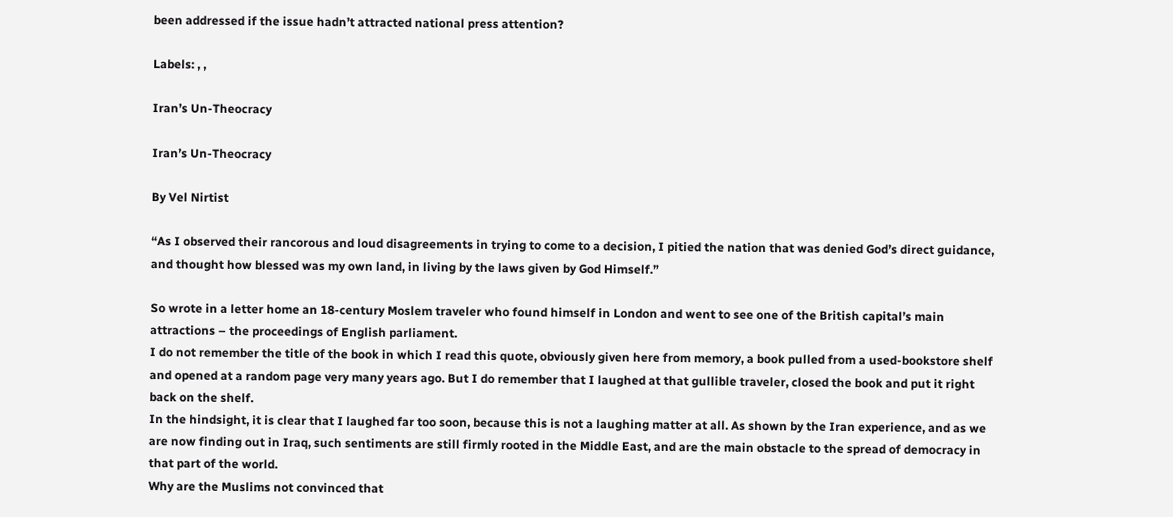been addressed if the issue hadn’t attracted national press attention?

Labels: , ,

Iran’s Un-Theocracy

Iran’s Un-Theocracy

By Vel Nirtist

“As I observed their rancorous and loud disagreements in trying to come to a decision, I pitied the nation that was denied God’s direct guidance, and thought how blessed was my own land, in living by the laws given by God Himself.”

So wrote in a letter home an 18-century Moslem traveler who found himself in London and went to see one of the British capital’s main attractions – the proceedings of English parliament.
I do not remember the title of the book in which I read this quote, obviously given here from memory, a book pulled from a used-bookstore shelf and opened at a random page very many years ago. But I do remember that I laughed at that gullible traveler, closed the book and put it right back on the shelf.
In the hindsight, it is clear that I laughed far too soon, because this is not a laughing matter at all. As shown by the Iran experience, and as we are now finding out in Iraq, such sentiments are still firmly rooted in the Middle East, and are the main obstacle to the spread of democracy in that part of the world.
Why are the Muslims not convinced that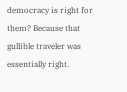democracy is right for them? Because that gullible traveler was essentially right.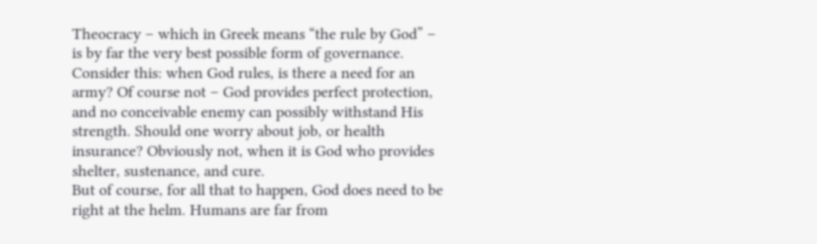Theocracy – which in Greek means “the rule by God” – is by far the very best possible form of governance.
Consider this: when God rules, is there a need for an army? Of course not – God provides perfect protection, and no conceivable enemy can possibly withstand His strength. Should one worry about job, or health insurance? Obviously not, when it is God who provides shelter, sustenance, and cure.
But of course, for all that to happen, God does need to be right at the helm. Humans are far from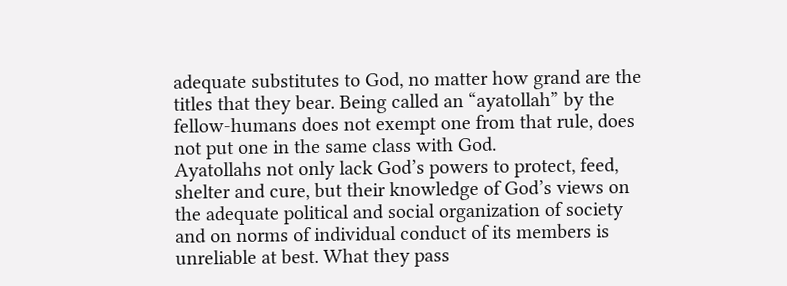adequate substitutes to God, no matter how grand are the titles that they bear. Being called an “ayatollah” by the fellow-humans does not exempt one from that rule, does not put one in the same class with God.
Ayatollahs not only lack God’s powers to protect, feed, shelter and cure, but their knowledge of God’s views on the adequate political and social organization of society and on norms of individual conduct of its members is unreliable at best. What they pass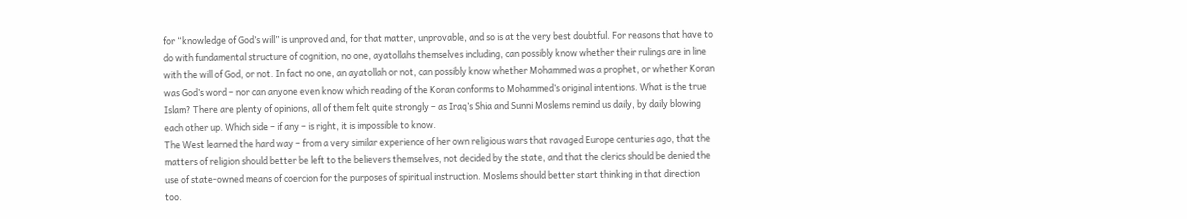for “knowledge of God’s will” is unproved and, for that matter, unprovable, and so is at the very best doubtful. For reasons that have to do with fundamental structure of cognition, no one, ayatollahs themselves including, can possibly know whether their rulings are in line with the will of God, or not. In fact no one, an ayatollah or not, can possibly know whether Mohammed was a prophet, or whether Koran was God’s word – nor can anyone even know which reading of the Koran conforms to Mohammed’s original intentions. What is the true Islam? There are plenty of opinions, all of them felt quite strongly – as Iraq’s Shia and Sunni Moslems remind us daily, by daily blowing each other up. Which side – if any – is right, it is impossible to know.
The West learned the hard way – from a very similar experience of her own religious wars that ravaged Europe centuries ago, that the matters of religion should better be left to the believers themselves, not decided by the state, and that the clerics should be denied the use of state-owned means of coercion for the purposes of spiritual instruction. Moslems should better start thinking in that direction too.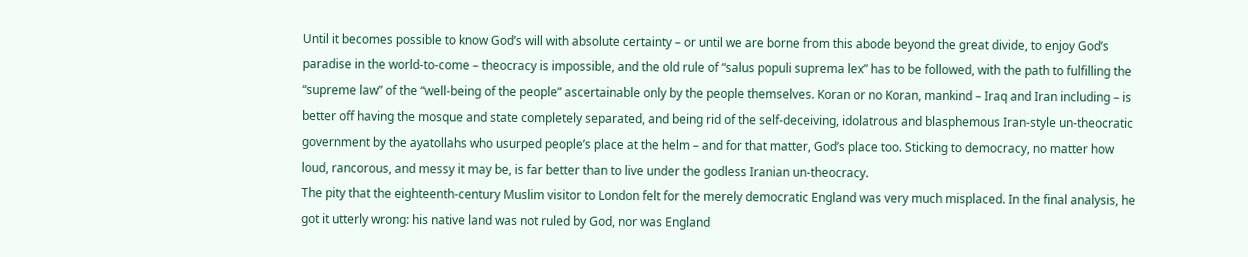Until it becomes possible to know God’s will with absolute certainty – or until we are borne from this abode beyond the great divide, to enjoy God’s paradise in the world-to-come – theocracy is impossible, and the old rule of “salus populi suprema lex” has to be followed, with the path to fulfilling the “supreme law” of the “well-being of the people” ascertainable only by the people themselves. Koran or no Koran, mankind – Iraq and Iran including – is better off having the mosque and state completely separated, and being rid of the self-deceiving, idolatrous and blasphemous Iran-style un-theocratic government by the ayatollahs who usurped people’s place at the helm – and for that matter, God’s place too. Sticking to democracy, no matter how loud, rancorous, and messy it may be, is far better than to live under the godless Iranian un-theocracy.
The pity that the eighteenth-century Muslim visitor to London felt for the merely democratic England was very much misplaced. In the final analysis, he got it utterly wrong: his native land was not ruled by God, nor was England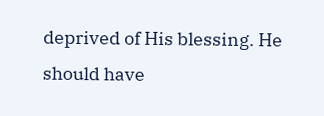deprived of His blessing. He should have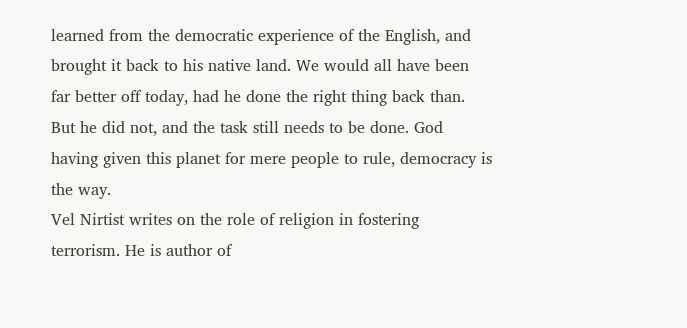learned from the democratic experience of the English, and brought it back to his native land. We would all have been far better off today, had he done the right thing back than.
But he did not, and the task still needs to be done. God having given this planet for mere people to rule, democracy is the way.
Vel Nirtist writes on the role of religion in fostering terrorism. He is author of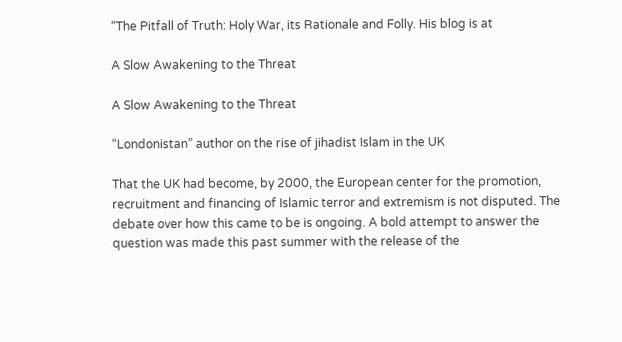“The Pitfall of Truth: Holy War, its Rationale and Folly. His blog is at

A Slow Awakening to the Threat

A Slow Awakening to the Threat

“Londonistan” author on the rise of jihadist Islam in the UK

That the UK had become, by 2000, the European center for the promotion, recruitment and financing of Islamic terror and extremism is not disputed. The debate over how this came to be is ongoing. A bold attempt to answer the question was made this past summer with the release of the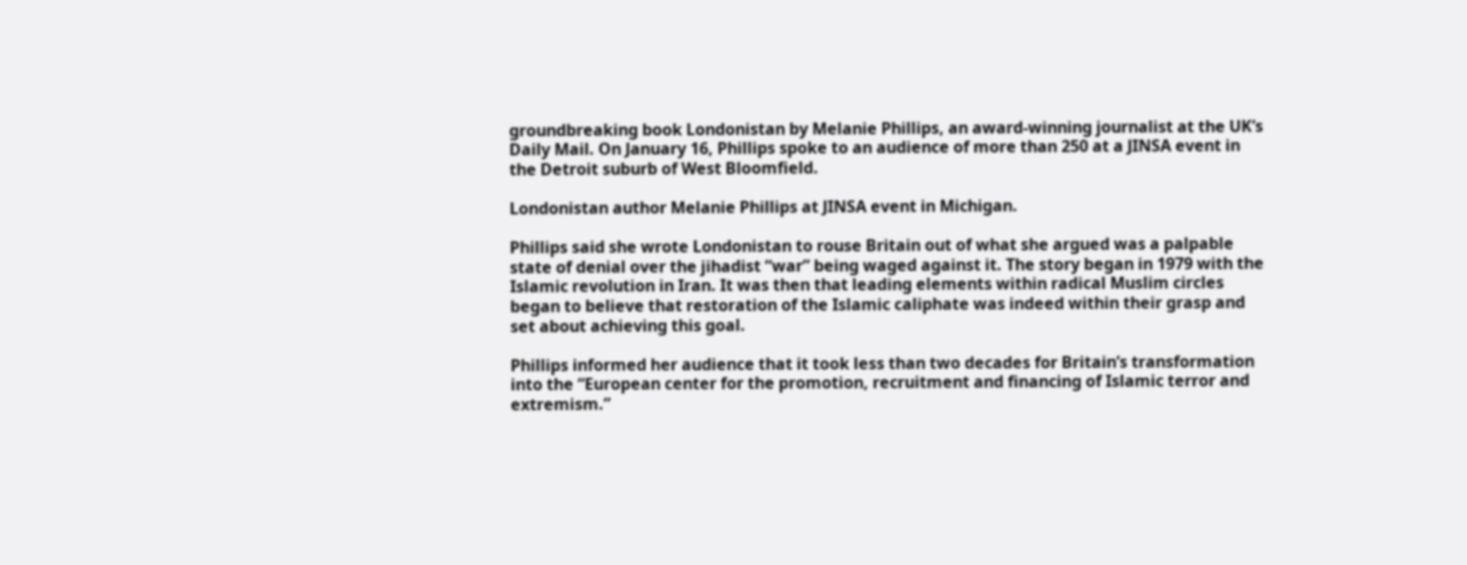groundbreaking book Londonistan by Melanie Phillips, an award-winning journalist at the UK’s Daily Mail. On January 16, Phillips spoke to an audience of more than 250 at a JINSA event in the Detroit suburb of West Bloomfield.

Londonistan author Melanie Phillips at JINSA event in Michigan.

Phillips said she wrote Londonistan to rouse Britain out of what she argued was a palpable state of denial over the jihadist “war” being waged against it. The story began in 1979 with the Islamic revolution in Iran. It was then that leading elements within radical Muslim circles began to believe that restoration of the Islamic caliphate was indeed within their grasp and set about achieving this goal.

Phillips informed her audience that it took less than two decades for Britain’s transformation into the “European center for the promotion, recruitment and financing of Islamic terror and extremism.”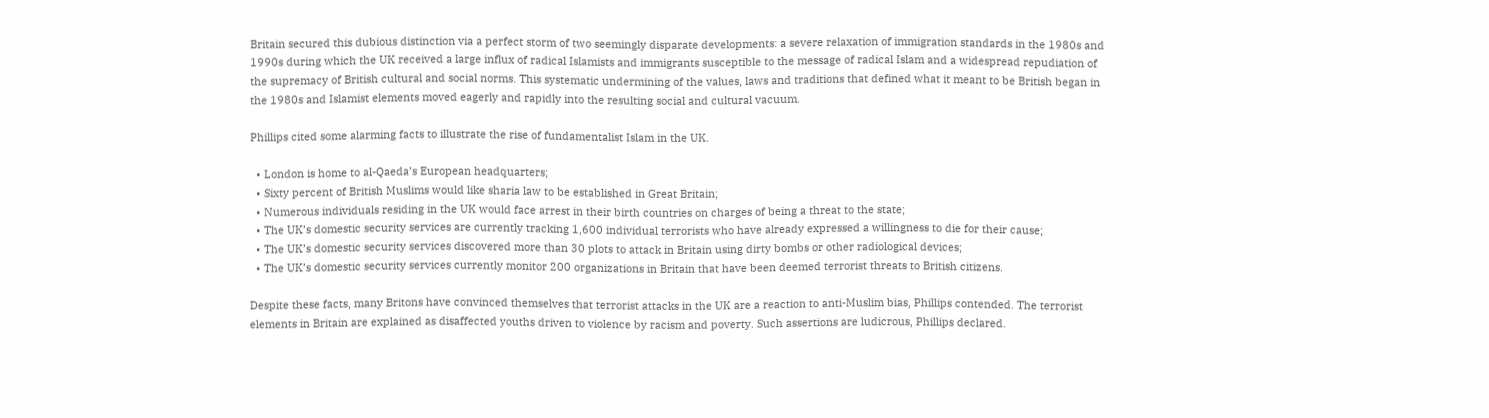Britain secured this dubious distinction via a perfect storm of two seemingly disparate developments: a severe relaxation of immigration standards in the 1980s and 1990s during which the UK received a large influx of radical Islamists and immigrants susceptible to the message of radical Islam and a widespread repudiation of the supremacy of British cultural and social norms. This systematic undermining of the values, laws and traditions that defined what it meant to be British began in the 1980s and Islamist elements moved eagerly and rapidly into the resulting social and cultural vacuum.

Phillips cited some alarming facts to illustrate the rise of fundamentalist Islam in the UK.

  • London is home to al-Qaeda’s European headquarters;
  • Sixty percent of British Muslims would like sharia law to be established in Great Britain;
  • Numerous individuals residing in the UK would face arrest in their birth countries on charges of being a threat to the state;
  • The UK’s domestic security services are currently tracking 1,600 individual terrorists who have already expressed a willingness to die for their cause;
  • The UK’s domestic security services discovered more than 30 plots to attack in Britain using dirty bombs or other radiological devices;
  • The UK’s domestic security services currently monitor 200 organizations in Britain that have been deemed terrorist threats to British citizens.

Despite these facts, many Britons have convinced themselves that terrorist attacks in the UK are a reaction to anti-Muslim bias, Phillips contended. The terrorist elements in Britain are explained as disaffected youths driven to violence by racism and poverty. Such assertions are ludicrous, Phillips declared.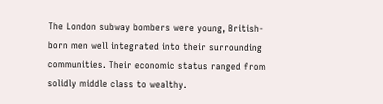The London subway bombers were young, British-born men well integrated into their surrounding communities. Their economic status ranged from solidly middle class to wealthy.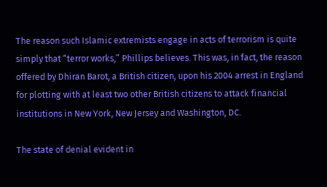The reason such Islamic extremists engage in acts of terrorism is quite simply that “terror works,” Phillips believes. This was, in fact, the reason offered by Dhiran Barot, a British citizen, upon his 2004 arrest in England for plotting with at least two other British citizens to attack financial institutions in New York, New Jersey and Washington, DC.

The state of denial evident in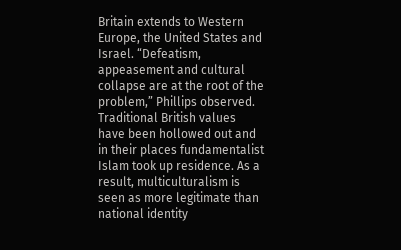Britain extends to Western Europe, the United States and Israel. “Defeatism, appeasement and cultural collapse are at the root of the problem,” Phillips observed. Traditional British values have been hollowed out and in their places fundamentalist Islam took up residence. As a result, multiculturalism is seen as more legitimate than national identity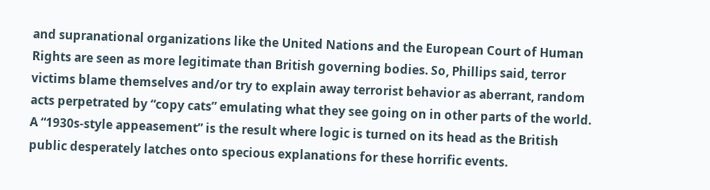and supranational organizations like the United Nations and the European Court of Human Rights are seen as more legitimate than British governing bodies. So, Phillips said, terror victims blame themselves and/or try to explain away terrorist behavior as aberrant, random acts perpetrated by “copy cats” emulating what they see going on in other parts of the world. A “1930s-style appeasement” is the result where logic is turned on its head as the British public desperately latches onto specious explanations for these horrific events.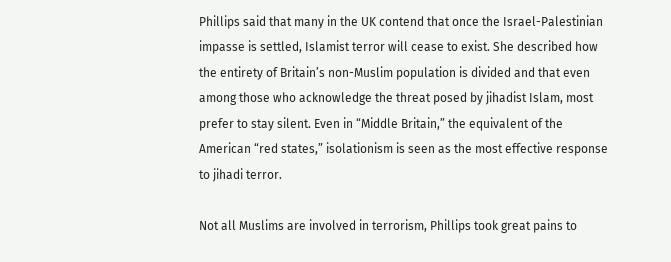Phillips said that many in the UK contend that once the Israel-Palestinian impasse is settled, Islamist terror will cease to exist. She described how the entirety of Britain’s non-Muslim population is divided and that even among those who acknowledge the threat posed by jihadist Islam, most prefer to stay silent. Even in “Middle Britain,” the equivalent of the American “red states,” isolationism is seen as the most effective response to jihadi terror.

Not all Muslims are involved in terrorism, Phillips took great pains to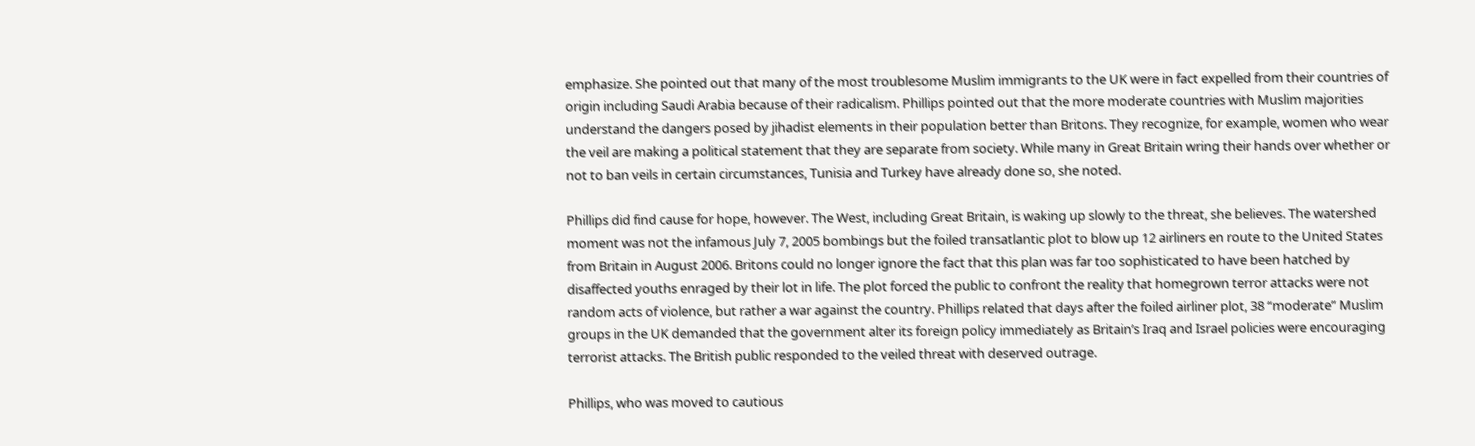emphasize. She pointed out that many of the most troublesome Muslim immigrants to the UK were in fact expelled from their countries of origin including Saudi Arabia because of their radicalism. Phillips pointed out that the more moderate countries with Muslim majorities understand the dangers posed by jihadist elements in their population better than Britons. They recognize, for example, women who wear the veil are making a political statement that they are separate from society. While many in Great Britain wring their hands over whether or not to ban veils in certain circumstances, Tunisia and Turkey have already done so, she noted.

Phillips did find cause for hope, however. The West, including Great Britain, is waking up slowly to the threat, she believes. The watershed moment was not the infamous July 7, 2005 bombings but the foiled transatlantic plot to blow up 12 airliners en route to the United States from Britain in August 2006. Britons could no longer ignore the fact that this plan was far too sophisticated to have been hatched by disaffected youths enraged by their lot in life. The plot forced the public to confront the reality that homegrown terror attacks were not random acts of violence, but rather a war against the country. Phillips related that days after the foiled airliner plot, 38 “moderate” Muslim groups in the UK demanded that the government alter its foreign policy immediately as Britain’s Iraq and Israel policies were encouraging terrorist attacks. The British public responded to the veiled threat with deserved outrage.

Phillips, who was moved to cautious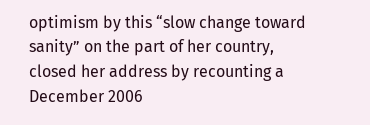optimism by this “slow change toward sanity” on the part of her country, closed her address by recounting a December 2006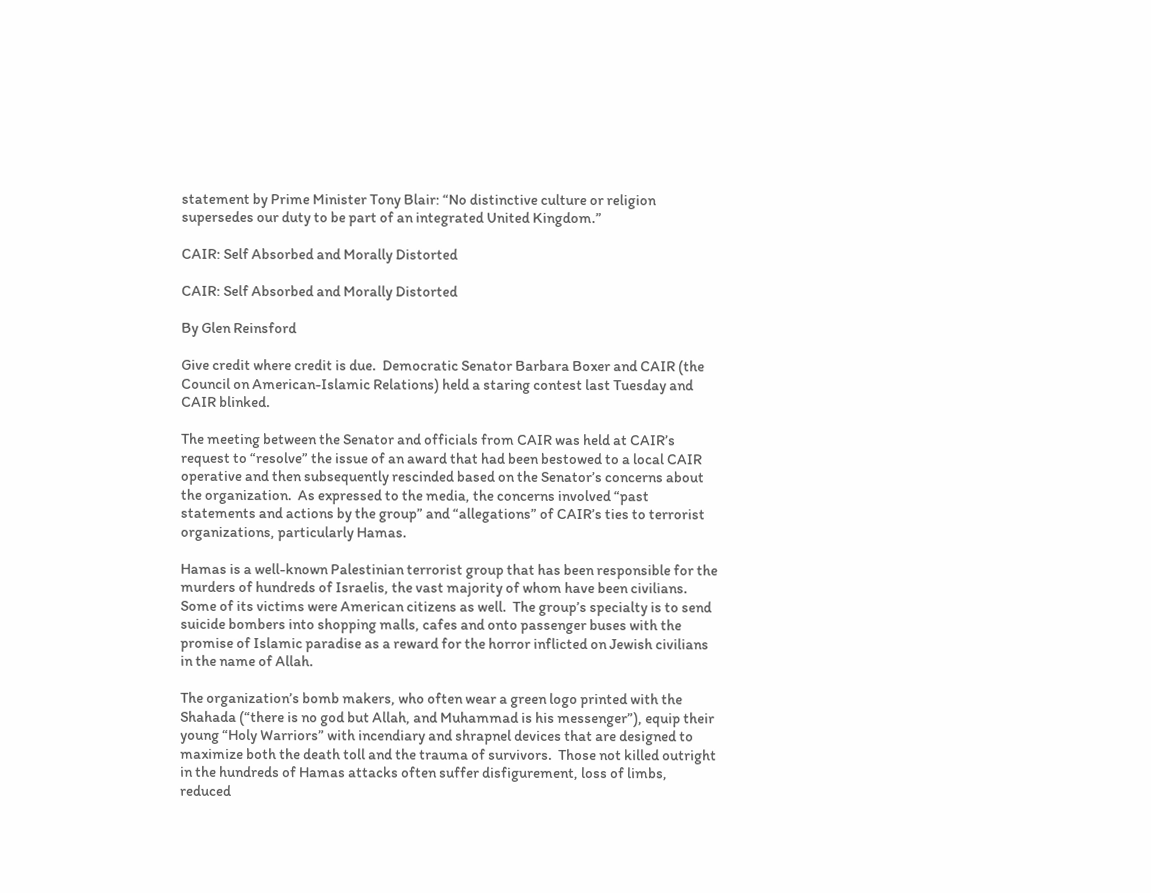statement by Prime Minister Tony Blair: “No distinctive culture or religion supersedes our duty to be part of an integrated United Kingdom.”

CAIR: Self Absorbed and Morally Distorted

CAIR: Self Absorbed and Morally Distorted

By Glen Reinsford

Give credit where credit is due.  Democratic Senator Barbara Boxer and CAIR (the Council on American-Islamic Relations) held a staring contest last Tuesday and CAIR blinked.

The meeting between the Senator and officials from CAIR was held at CAIR’s request to “resolve” the issue of an award that had been bestowed to a local CAIR operative and then subsequently rescinded based on the Senator’s concerns about the organization.  As expressed to the media, the concerns involved “past statements and actions by the group” and “allegations” of CAIR’s ties to terrorist organizations, particularly Hamas.

Hamas is a well-known Palestinian terrorist group that has been responsible for the murders of hundreds of Israelis, the vast majority of whom have been civilians.  Some of its victims were American citizens as well.  The group’s specialty is to send suicide bombers into shopping malls, cafes and onto passenger buses with the promise of Islamic paradise as a reward for the horror inflicted on Jewish civilians in the name of Allah.

The organization’s bomb makers, who often wear a green logo printed with the Shahada (“there is no god but Allah, and Muhammad is his messenger”), equip their young “Holy Warriors” with incendiary and shrapnel devices that are designed to maximize both the death toll and the trauma of survivors.  Those not killed outright in the hundreds of Hamas attacks often suffer disfigurement, loss of limbs, reduced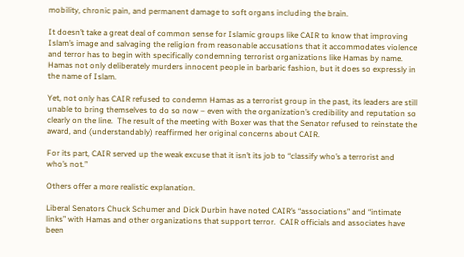mobility, chronic pain, and permanent damage to soft organs including the brain.

It doesn’t take a great deal of common sense for Islamic groups like CAIR to know that improving Islam’s image and salvaging the religion from reasonable accusations that it accommodates violence and terror has to begin with specifically condemning terrorist organizations like Hamas by name.  Hamas not only deliberately murders innocent people in barbaric fashion, but it does so expressly in the name of Islam.

Yet, not only has CAIR refused to condemn Hamas as a terrorist group in the past, its leaders are still unable to bring themselves to do so now – even with the organization’s credibility and reputation so clearly on the line.  The result of the meeting with Boxer was that the Senator refused to reinstate the award, and (understandably) reaffirmed her original concerns about CAIR.

For its part, CAIR served up the weak excuse that it isn’t its job to “classify who’s a terrorist and who’s not.”

Others offer a more realistic explanation.

Liberal Senators Chuck Schumer and Dick Durbin have noted CAIR’s “associations” and “intimate links” with Hamas and other organizations that support terror.  CAIR officials and associates have been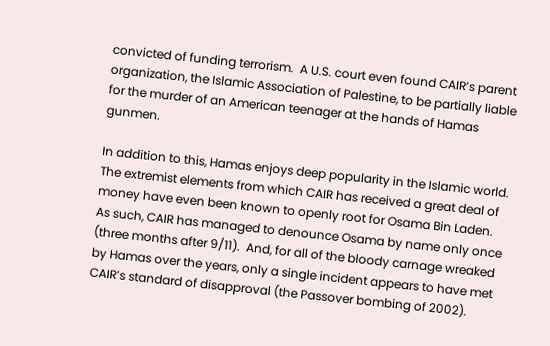convicted of funding terrorism.  A U.S. court even found CAIR’s parent organization, the Islamic Association of Palestine, to be partially liable for the murder of an American teenager at the hands of Hamas gunmen.

In addition to this, Hamas enjoys deep popularity in the Islamic world.  The extremist elements from which CAIR has received a great deal of money have even been known to openly root for Osama Bin Laden.  As such, CAIR has managed to denounce Osama by name only once (three months after 9/11).  And, for all of the bloody carnage wreaked by Hamas over the years, only a single incident appears to have met CAIR’s standard of disapproval (the Passover bombing of 2002).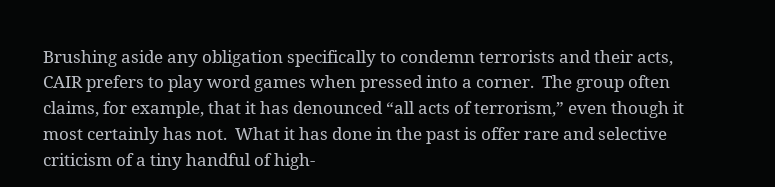Brushing aside any obligation specifically to condemn terrorists and their acts, CAIR prefers to play word games when pressed into a corner.  The group often claims, for example, that it has denounced “all acts of terrorism,” even though it most certainly has not.  What it has done in the past is offer rare and selective criticism of a tiny handful of high-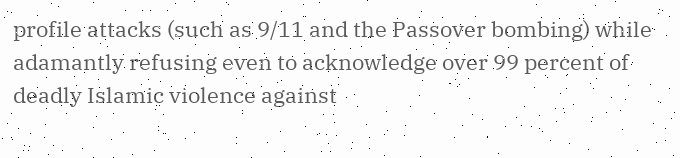profile attacks (such as 9/11 and the Passover bombing) while adamantly refusing even to acknowledge over 99 percent of deadly Islamic violence against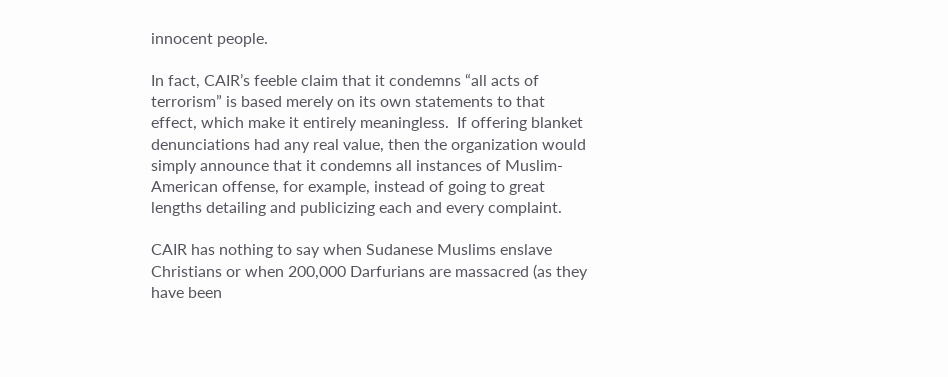innocent people.

In fact, CAIR’s feeble claim that it condemns “all acts of terrorism” is based merely on its own statements to that effect, which make it entirely meaningless.  If offering blanket denunciations had any real value, then the organization would simply announce that it condemns all instances of Muslim-American offense, for example, instead of going to great lengths detailing and publicizing each and every complaint.

CAIR has nothing to say when Sudanese Muslims enslave Christians or when 200,000 Darfurians are massacred (as they have been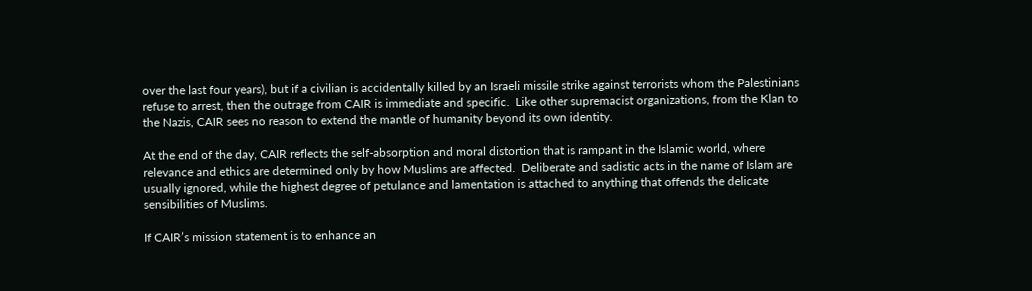over the last four years), but if a civilian is accidentally killed by an Israeli missile strike against terrorists whom the Palestinians refuse to arrest, then the outrage from CAIR is immediate and specific.  Like other supremacist organizations, from the Klan to the Nazis, CAIR sees no reason to extend the mantle of humanity beyond its own identity.

At the end of the day, CAIR reflects the self-absorption and moral distortion that is rampant in the Islamic world, where relevance and ethics are determined only by how Muslims are affected.  Deliberate and sadistic acts in the name of Islam are usually ignored, while the highest degree of petulance and lamentation is attached to anything that offends the delicate sensibilities of Muslims.

If CAIR’s mission statement is to enhance an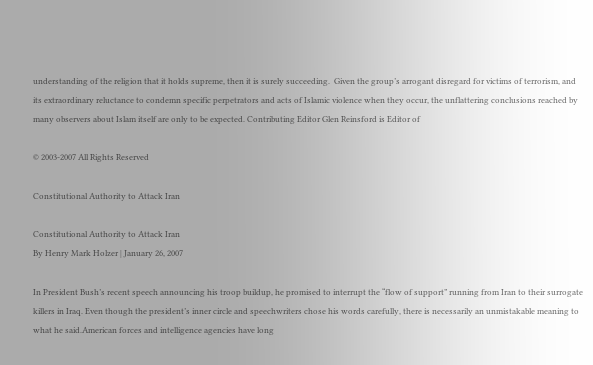understanding of the religion that it holds supreme, then it is surely succeeding.  Given the group’s arrogant disregard for victims of terrorism, and its extraordinary reluctance to condemn specific perpetrators and acts of Islamic violence when they occur, the unflattering conclusions reached by many observers about Islam itself are only to be expected. Contributing Editor Glen Reinsford is Editor of

© 2003-2007 All Rights Reserved

Constitutional Authority to Attack Iran

Constitutional Authority to Attack Iran
By Henry Mark Holzer | January 26, 2007

In President Bush’s recent speech announcing his troop buildup, he promised to interrupt the “flow of support” running from Iran to their surrogate killers in Iraq. Even though the president’s inner circle and speechwriters chose his words carefully, there is necessarily an unmistakable meaning to what he said.American forces and intelligence agencies have long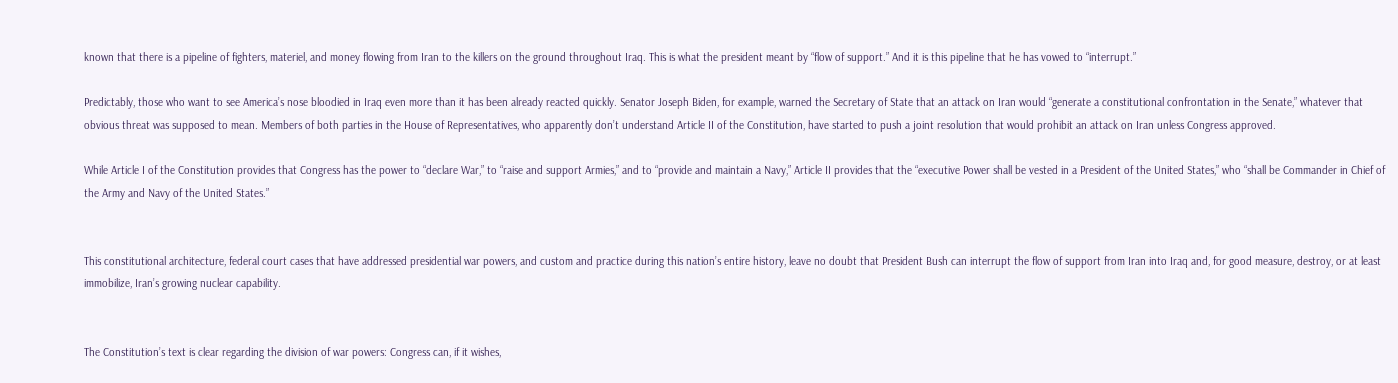known that there is a pipeline of fighters, materiel, and money flowing from Iran to the killers on the ground throughout Iraq. This is what the president meant by “flow of support.” And it is this pipeline that he has vowed to “interrupt.”

Predictably, those who want to see America’s nose bloodied in Iraq even more than it has been already reacted quickly. Senator Joseph Biden, for example, warned the Secretary of State that an attack on Iran would “generate a constitutional confrontation in the Senate,” whatever that obvious threat was supposed to mean. Members of both parties in the House of Representatives, who apparently don’t understand Article II of the Constitution, have started to push a joint resolution that would prohibit an attack on Iran unless Congress approved.

While Article I of the Constitution provides that Congress has the power to “declare War,” to “raise and support Armies,” and to “provide and maintain a Navy,” Article II provides that the “executive Power shall be vested in a President of the United States,” who “shall be Commander in Chief of the Army and Navy of the United States.”


This constitutional architecture, federal court cases that have addressed presidential war powers, and custom and practice during this nation’s entire history, leave no doubt that President Bush can interrupt the flow of support from Iran into Iraq and, for good measure, destroy, or at least immobilize, Iran’s growing nuclear capability.


The Constitution’s text is clear regarding the division of war powers: Congress can, if it wishes,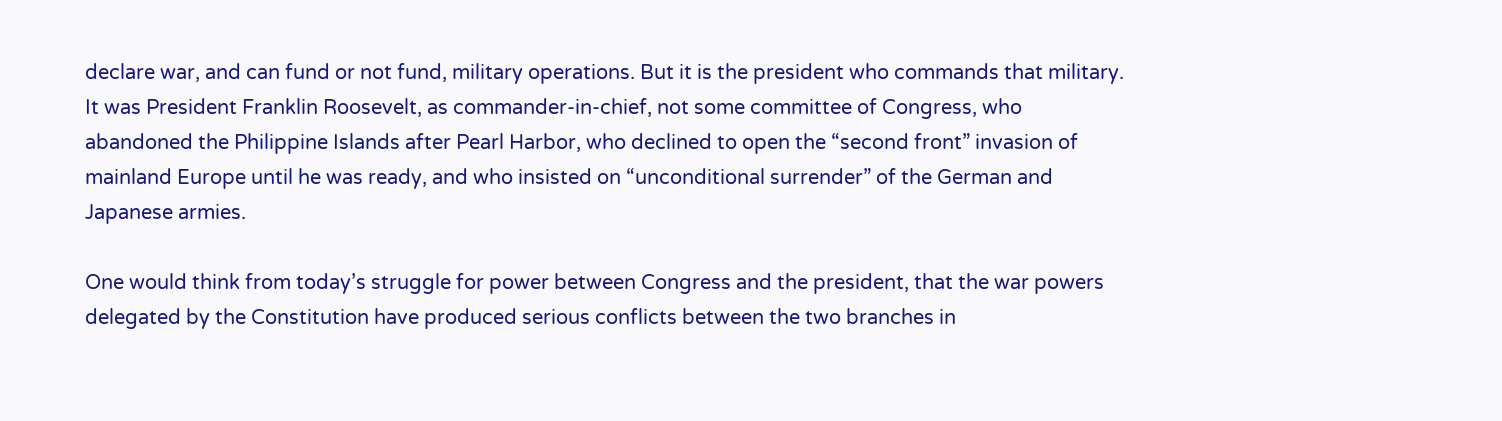declare war, and can fund or not fund, military operations. But it is the president who commands that military. It was President Franklin Roosevelt, as commander-in-chief, not some committee of Congress, who abandoned the Philippine Islands after Pearl Harbor, who declined to open the “second front” invasion of mainland Europe until he was ready, and who insisted on “unconditional surrender” of the German and Japanese armies.

One would think from today’s struggle for power between Congress and the president, that the war powers delegated by the Constitution have produced serious conflicts between the two branches in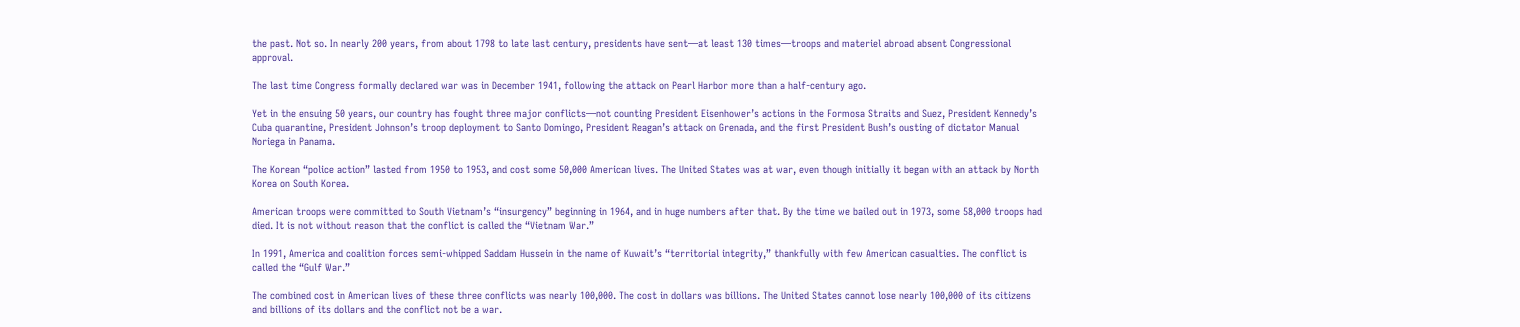the past. Not so. In nearly 200 years, from about 1798 to late last century, presidents have sent—at least 130 times—troops and materiel abroad absent Congressional approval.

The last time Congress formally declared war was in December 1941, following the attack on Pearl Harbor more than a half-century ago.

Yet in the ensuing 50 years, our country has fought three major conflicts—not counting President Eisenhower’s actions in the Formosa Straits and Suez, President Kennedy’s Cuba quarantine, President Johnson’s troop deployment to Santo Domingo, President Reagan’s attack on Grenada, and the first President Bush’s ousting of dictator Manual Noriega in Panama.

The Korean “police action” lasted from 1950 to 1953, and cost some 50,000 American lives. The United States was at war, even though initially it began with an attack by North Korea on South Korea.

American troops were committed to South Vietnam’s “insurgency” beginning in 1964, and in huge numbers after that. By the time we bailed out in 1973, some 58,000 troops had died. It is not without reason that the conflict is called the “Vietnam War.”

In 1991, America and coalition forces semi-whipped Saddam Hussein in the name of Kuwait’s “territorial integrity,” thankfully with few American casualties. The conflict is called the “Gulf War.”

The combined cost in American lives of these three conflicts was nearly 100,000. The cost in dollars was billions. The United States cannot lose nearly 100,000 of its citizens and billions of its dollars and the conflict not be a war.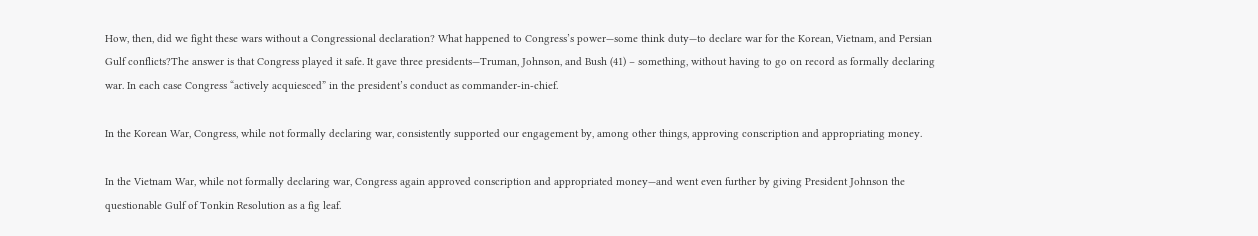How, then, did we fight these wars without a Congressional declaration? What happened to Congress’s power—some think duty—to declare war for the Korean, Vietnam, and Persian Gulf conflicts?The answer is that Congress played it safe. It gave three presidents—Truman, Johnson, and Bush (41) – something, without having to go on record as formally declaring war. In each case Congress “actively acquiesced” in the president’s conduct as commander-in-chief.

In the Korean War, Congress, while not formally declaring war, consistently supported our engagement by, among other things, approving conscription and appropriating money.

In the Vietnam War, while not formally declaring war, Congress again approved conscription and appropriated money—and went even further by giving President Johnson the questionable Gulf of Tonkin Resolution as a fig leaf.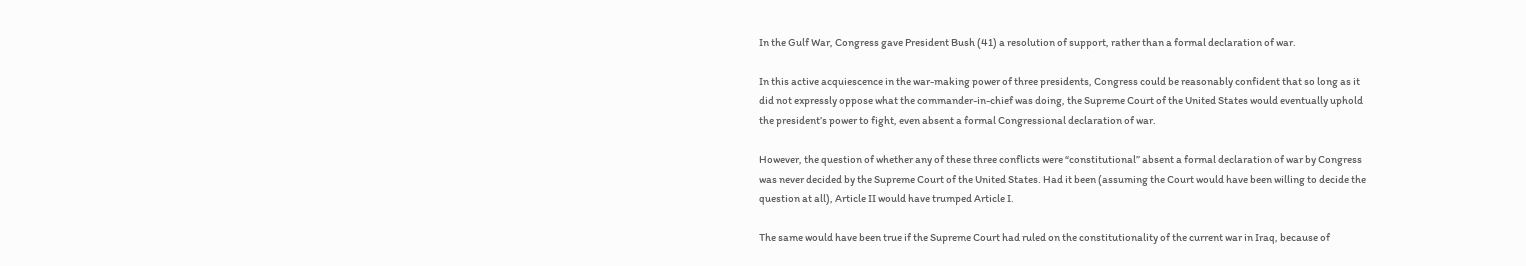In the Gulf War, Congress gave President Bush (41) a resolution of support, rather than a formal declaration of war.

In this active acquiescence in the war-making power of three presidents, Congress could be reasonably confident that so long as it did not expressly oppose what the commander-in-chief was doing, the Supreme Court of the United States would eventually uphold the president’s power to fight, even absent a formal Congressional declaration of war.

However, the question of whether any of these three conflicts were “constitutional” absent a formal declaration of war by Congress was never decided by the Supreme Court of the United States. Had it been (assuming the Court would have been willing to decide the question at all), Article II would have trumped Article I.

The same would have been true if the Supreme Court had ruled on the constitutionality of the current war in Iraq, because of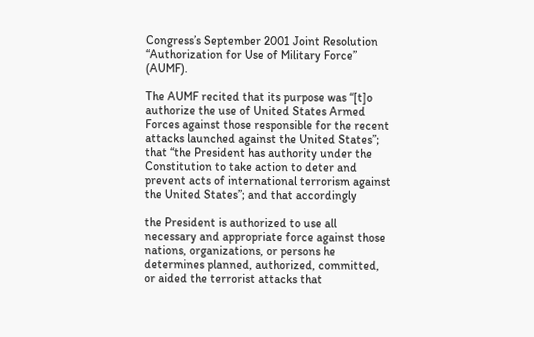Congress’s September 2001 Joint Resolution “Authorization for Use of Military Force” (AUMF).

The AUMF recited that its purpose was “[t]o authorize the use of United States Armed Forces against those responsible for the recent attacks launched against the United States”; that “the President has authority under the Constitution to take action to deter and prevent acts of international terrorism against the United States”; and that accordingly

the President is authorized to use all necessary and appropriate force against those nations, organizations, or persons he determines planned, authorized, committed, or aided the terrorist attacks that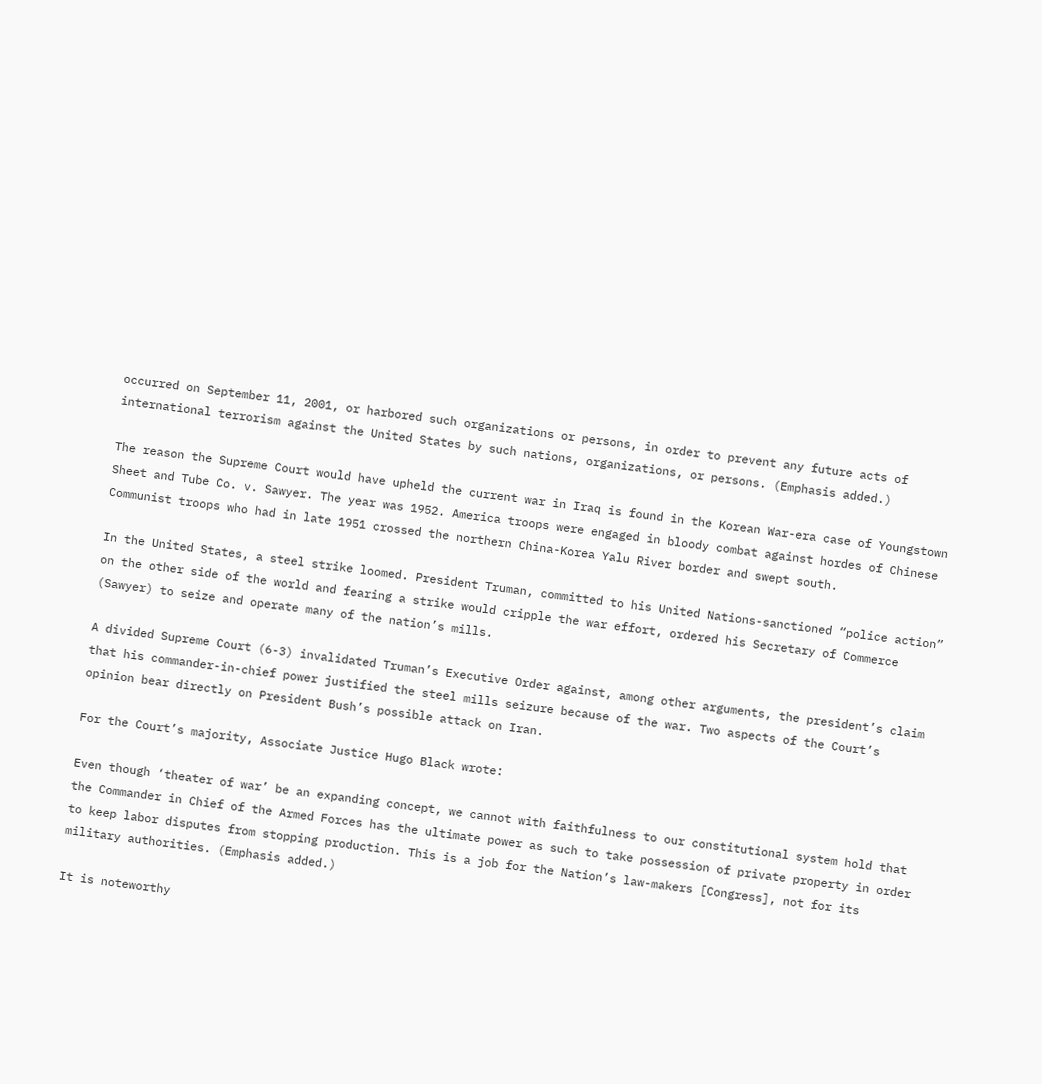occurred on September 11, 2001, or harbored such organizations or persons, in order to prevent any future acts of international terrorism against the United States by such nations, organizations, or persons. (Emphasis added.)

The reason the Supreme Court would have upheld the current war in Iraq is found in the Korean War-era case of Youngstown Sheet and Tube Co. v. Sawyer. The year was 1952. America troops were engaged in bloody combat against hordes of Chinese Communist troops who had in late 1951 crossed the northern China-Korea Yalu River border and swept south.

In the United States, a steel strike loomed. President Truman, committed to his United Nations-sanctioned “police action” on the other side of the world and fearing a strike would cripple the war effort, ordered his Secretary of Commerce (Sawyer) to seize and operate many of the nation’s mills.

A divided Supreme Court (6-3) invalidated Truman’s Executive Order against, among other arguments, the president’s claim that his commander-in-chief power justified the steel mills seizure because of the war. Two aspects of the Court’s opinion bear directly on President Bush’s possible attack on Iran.

For the Court’s majority, Associate Justice Hugo Black wrote:

Even though ‘theater of war’ be an expanding concept, we cannot with faithfulness to our constitutional system hold that the Commander in Chief of the Armed Forces has the ultimate power as such to take possession of private property in order to keep labor disputes from stopping production. This is a job for the Nation’s law-makers [Congress], not for its military authorities. (Emphasis added.)

It is noteworthy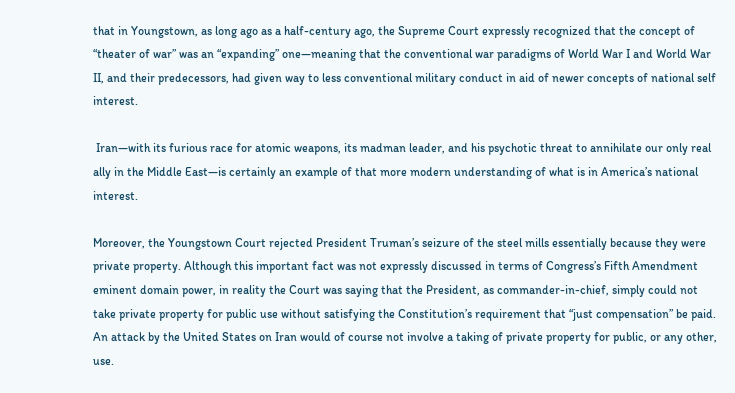that in Youngstown, as long ago as a half-century ago, the Supreme Court expressly recognized that the concept of “theater of war” was an “expanding” one—meaning that the conventional war paradigms of World War I and World War II, and their predecessors, had given way to less conventional military conduct in aid of newer concepts of national self interest.

 Iran—with its furious race for atomic weapons, its madman leader, and his psychotic threat to annihilate our only real ally in the Middle East—is certainly an example of that more modern understanding of what is in America’s national interest.

Moreover, the Youngstown Court rejected President Truman’s seizure of the steel mills essentially because they were private property. Although this important fact was not expressly discussed in terms of Congress’s Fifth Amendment eminent domain power, in reality the Court was saying that the President, as commander-in-chief, simply could not take private property for public use without satisfying the Constitution’s requirement that “just compensation” be paid. An attack by the United States on Iran would of course not involve a taking of private property for public, or any other, use.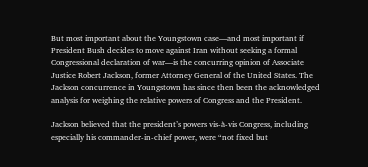But most important about the Youngstown case—and most important if President Bush decides to move against Iran without seeking a formal Congressional declaration of war—is the concurring opinion of Associate Justice Robert Jackson, former Attorney General of the United States. The Jackson concurrence in Youngstown has since then been the acknowledged analysis for weighing the relative powers of Congress and the President.

Jackson believed that the president’s powers vis-à-vis Congress, including especially his commander-in-chief power, were “not fixed but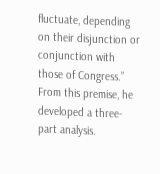fluctuate, depending on their disjunction or conjunction with those of Congress.” From this premise, he developed a three-part analysis.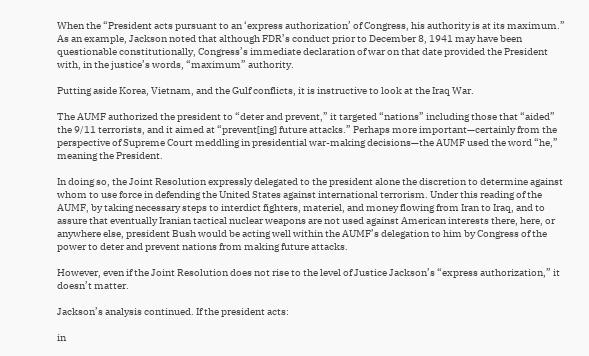When the “President acts pursuant to an ‘express authorization’ of Congress, his authority is at its maximum.” As an example, Jackson noted that although FDR’s conduct prior to December 8, 1941 may have been questionable constitutionally, Congress’s immediate declaration of war on that date provided the President with, in the justice’s words, “maximum” authority.

Putting aside Korea, Vietnam, and the Gulf conflicts, it is instructive to look at the Iraq War.

The AUMF authorized the president to “deter and prevent,” it targeted “nations” including those that “aided” the 9/11 terrorists, and it aimed at “prevent[ing] future attacks.” Perhaps more important—certainly from the perspective of Supreme Court meddling in presidential war-making decisions—the AUMF used the word “he,” meaning the President.

In doing so, the Joint Resolution expressly delegated to the president alone the discretion to determine against whom to use force in defending the United States against international terrorism. Under this reading of the AUMF, by taking necessary steps to interdict fighters, materiel, and money flowing from Iran to Iraq, and to assure that eventually Iranian tactical nuclear weapons are not used against American interests there, here, or anywhere else, president Bush would be acting well within the AUMF’s delegation to him by Congress of the power to deter and prevent nations from making future attacks.

However, even if the Joint Resolution does not rise to the level of Justice Jackson’s “express authorization,” it doesn’t matter.

Jackson’s analysis continued. If the president acts:

in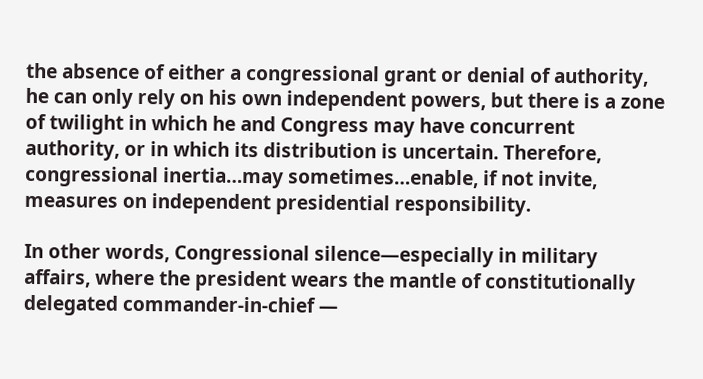the absence of either a congressional grant or denial of authority, he can only rely on his own independent powers, but there is a zone of twilight in which he and Congress may have concurrent authority, or in which its distribution is uncertain. Therefore, congressional inertia…may sometimes…enable, if not invite, measures on independent presidential responsibility.

In other words, Congressional silence—especially in military affairs, where the president wears the mantle of constitutionally delegated commander-in-chief —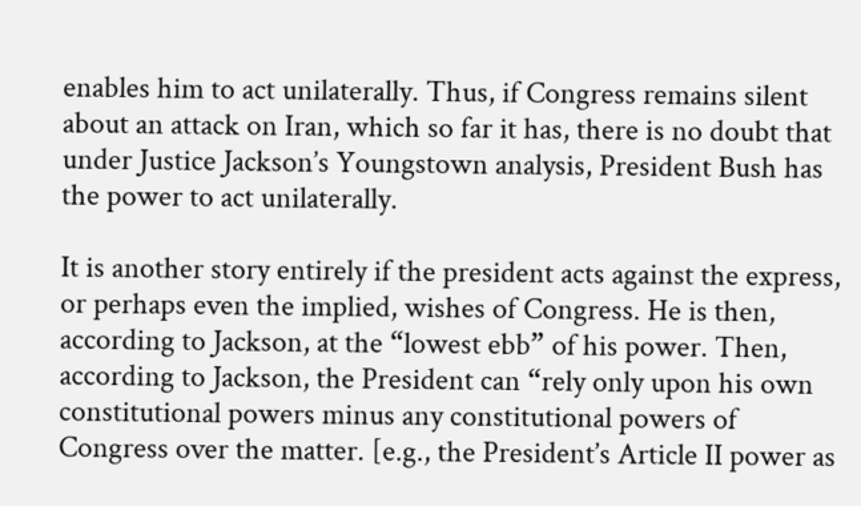enables him to act unilaterally. Thus, if Congress remains silent about an attack on Iran, which so far it has, there is no doubt that under Justice Jackson’s Youngstown analysis, President Bush has the power to act unilaterally.

It is another story entirely if the president acts against the express, or perhaps even the implied, wishes of Congress. He is then, according to Jackson, at the “lowest ebb” of his power. Then, according to Jackson, the President can “rely only upon his own constitutional powers minus any constitutional powers of Congress over the matter. [e.g., the President’s Article II power as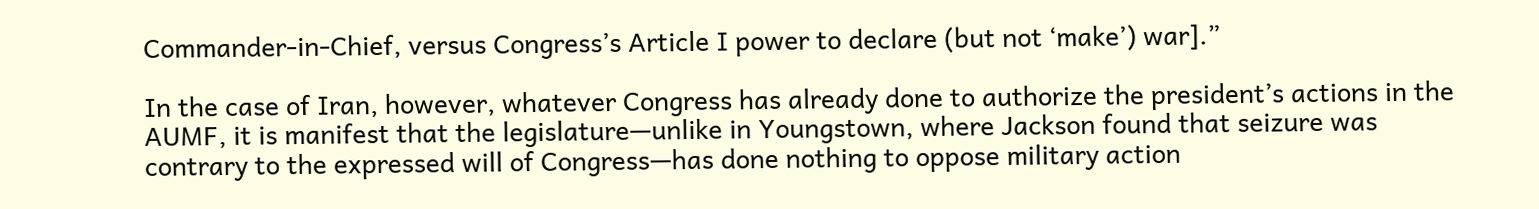Commander-in-Chief, versus Congress’s Article I power to declare (but not ‘make’) war].”

In the case of Iran, however, whatever Congress has already done to authorize the president’s actions in the AUMF, it is manifest that the legislature—unlike in Youngstown, where Jackson found that seizure was contrary to the expressed will of Congress—has done nothing to oppose military action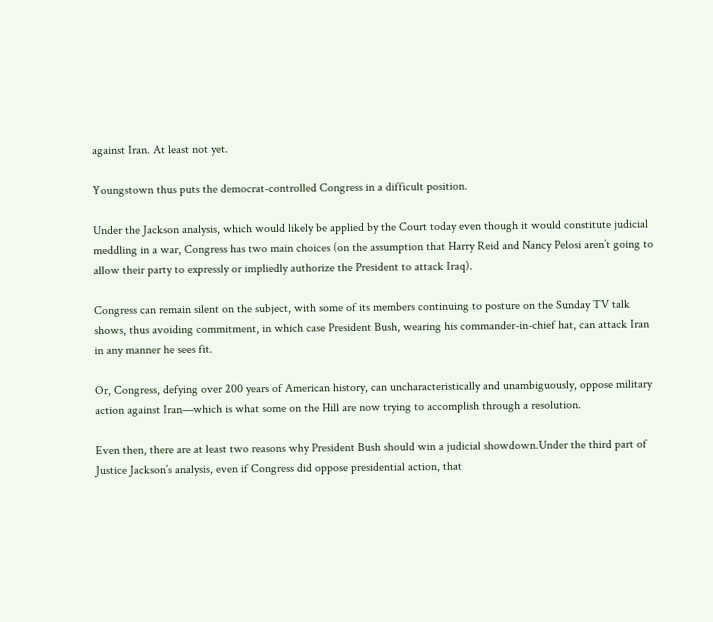against Iran. At least not yet.

Youngstown thus puts the democrat-controlled Congress in a difficult position.

Under the Jackson analysis, which would likely be applied by the Court today even though it would constitute judicial meddling in a war, Congress has two main choices (on the assumption that Harry Reid and Nancy Pelosi aren’t going to allow their party to expressly or impliedly authorize the President to attack Iraq).

Congress can remain silent on the subject, with some of its members continuing to posture on the Sunday TV talk shows, thus avoiding commitment, in which case President Bush, wearing his commander-in-chief hat, can attack Iran in any manner he sees fit.

Or, Congress, defying over 200 years of American history, can uncharacteristically and unambiguously, oppose military action against Iran—which is what some on the Hill are now trying to accomplish through a resolution.

Even then, there are at least two reasons why President Bush should win a judicial showdown.Under the third part of Justice Jackson’s analysis, even if Congress did oppose presidential action, that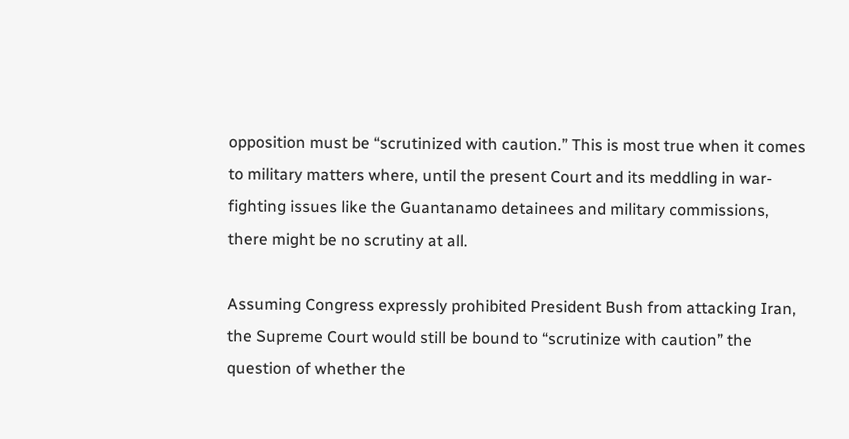opposition must be “scrutinized with caution.” This is most true when it comes to military matters where, until the present Court and its meddling in war-fighting issues like the Guantanamo detainees and military commissions, there might be no scrutiny at all.

Assuming Congress expressly prohibited President Bush from attacking Iran, the Supreme Court would still be bound to “scrutinize with caution” the question of whether the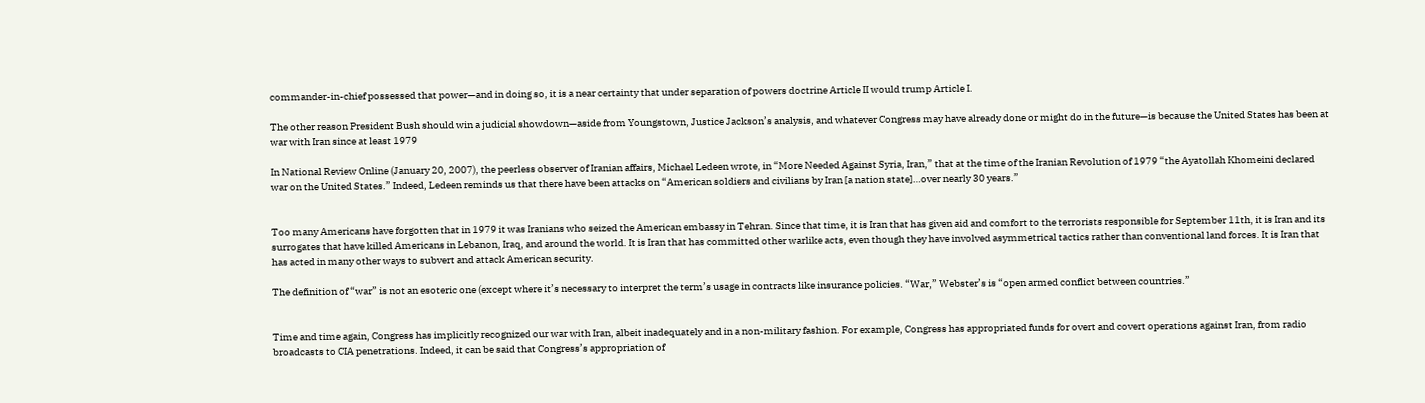commander-in-chief possessed that power—and in doing so, it is a near certainty that under separation of powers doctrine Article II would trump Article I.

The other reason President Bush should win a judicial showdown—aside from Youngstown, Justice Jackson’s analysis, and whatever Congress may have already done or might do in the future—is because the United States has been at war with Iran since at least 1979

In National Review Online (January 20, 2007), the peerless observer of Iranian affairs, Michael Ledeen wrote, in “More Needed Against Syria, Iran,” that at the time of the Iranian Revolution of 1979 “the Ayatollah Khomeini declared war on the United States.” Indeed, Ledeen reminds us that there have been attacks on “American soldiers and civilians by Iran [a nation state]…over nearly 30 years.”


Too many Americans have forgotten that in 1979 it was Iranians who seized the American embassy in Tehran. Since that time, it is Iran that has given aid and comfort to the terrorists responsible for September 11th, it is Iran and its surrogates that have killed Americans in Lebanon, Iraq, and around the world. It is Iran that has committed other warlike acts, even though they have involved asymmetrical tactics rather than conventional land forces. It is Iran that has acted in many other ways to subvert and attack American security.

The definition of “war” is not an esoteric one (except where it’s necessary to interpret the term’s usage in contracts like insurance policies. “War,” Webster’s is “open armed conflict between countries.”


Time and time again, Congress has implicitly recognized our war with Iran, albeit inadequately and in a non-military fashion. For example, Congress has appropriated funds for overt and covert operations against Iran, from radio broadcasts to CIA penetrations. Indeed, it can be said that Congress’s appropriation of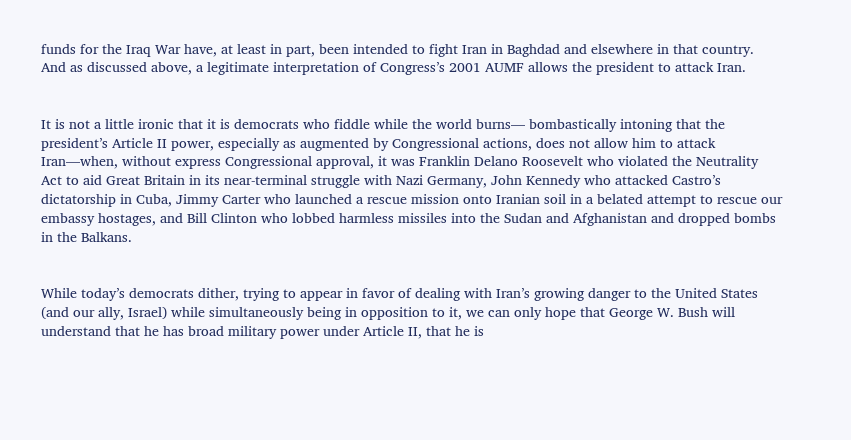funds for the Iraq War have, at least in part, been intended to fight Iran in Baghdad and elsewhere in that country. And as discussed above, a legitimate interpretation of Congress’s 2001 AUMF allows the president to attack Iran.


It is not a little ironic that it is democrats who fiddle while the world burns— bombastically intoning that the president’s Article II power, especially as augmented by Congressional actions, does not allow him to attack Iran—when, without express Congressional approval, it was Franklin Delano Roosevelt who violated the Neutrality Act to aid Great Britain in its near-terminal struggle with Nazi Germany, John Kennedy who attacked Castro’s dictatorship in Cuba, Jimmy Carter who launched a rescue mission onto Iranian soil in a belated attempt to rescue our embassy hostages, and Bill Clinton who lobbed harmless missiles into the Sudan and Afghanistan and dropped bombs in the Balkans.


While today’s democrats dither, trying to appear in favor of dealing with Iran’s growing danger to the United States (and our ally, Israel) while simultaneously being in opposition to it, we can only hope that George W. Bush will understand that he has broad military power under Article II, that he is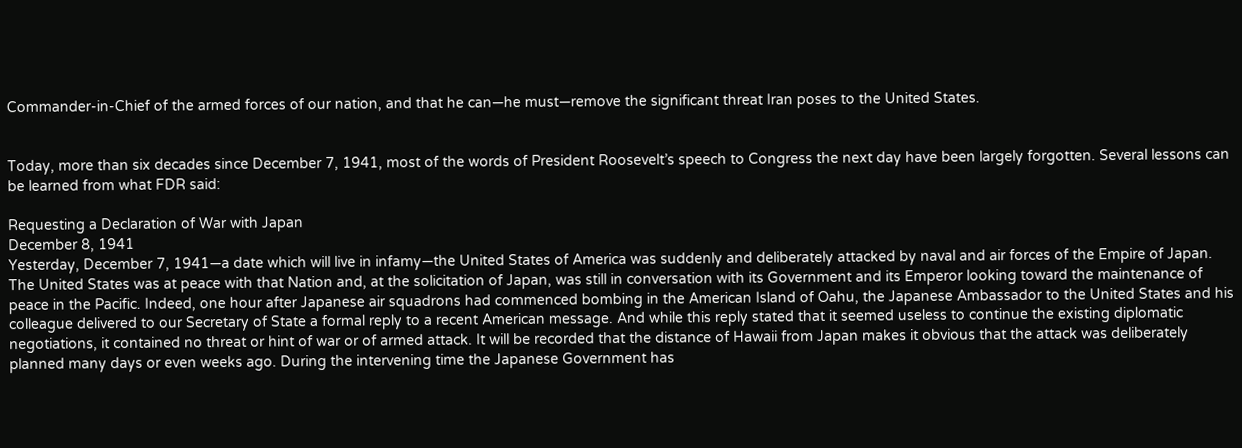Commander-in-Chief of the armed forces of our nation, and that he can—he must—remove the significant threat Iran poses to the United States.


Today, more than six decades since December 7, 1941, most of the words of President Roosevelt’s speech to Congress the next day have been largely forgotten. Several lessons can be learned from what FDR said:

Requesting a Declaration of War with Japan
December 8, 1941
Yesterday, December 7, 1941—a date which will live in infamy—the United States of America was suddenly and deliberately attacked by naval and air forces of the Empire of Japan. The United States was at peace with that Nation and, at the solicitation of Japan, was still in conversation with its Government and its Emperor looking toward the maintenance of peace in the Pacific. Indeed, one hour after Japanese air squadrons had commenced bombing in the American Island of Oahu, the Japanese Ambassador to the United States and his colleague delivered to our Secretary of State a formal reply to a recent American message. And while this reply stated that it seemed useless to continue the existing diplomatic negotiations, it contained no threat or hint of war or of armed attack. It will be recorded that the distance of Hawaii from Japan makes it obvious that the attack was deliberately planned many days or even weeks ago. During the intervening time the Japanese Government has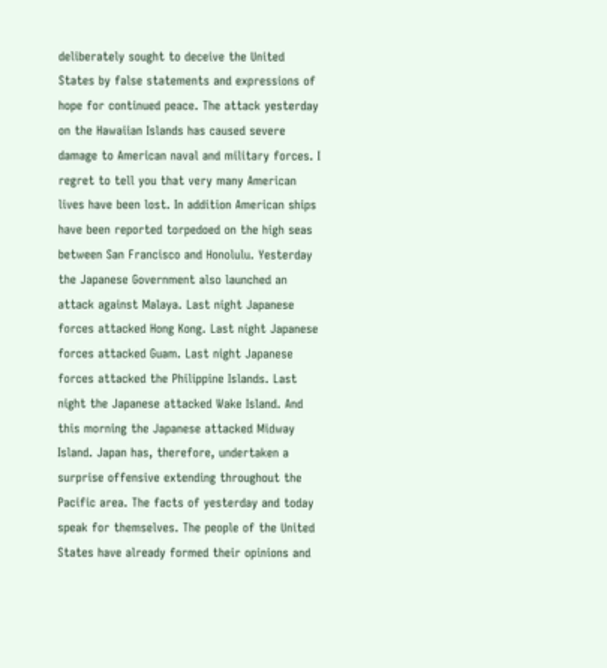deliberately sought to deceive the United States by false statements and expressions of hope for continued peace. The attack yesterday on the Hawaiian Islands has caused severe damage to American naval and military forces. I regret to tell you that very many American lives have been lost. In addition American ships have been reported torpedoed on the high seas between San Francisco and Honolulu. Yesterday the Japanese Government also launched an attack against Malaya. Last night Japanese forces attacked Hong Kong. Last night Japanese forces attacked Guam. Last night Japanese forces attacked the Philippine Islands. Last night the Japanese attacked Wake Island. And this morning the Japanese attacked Midway Island. Japan has, therefore, undertaken a surprise offensive extending throughout the Pacific area. The facts of yesterday and today speak for themselves. The people of the United States have already formed their opinions and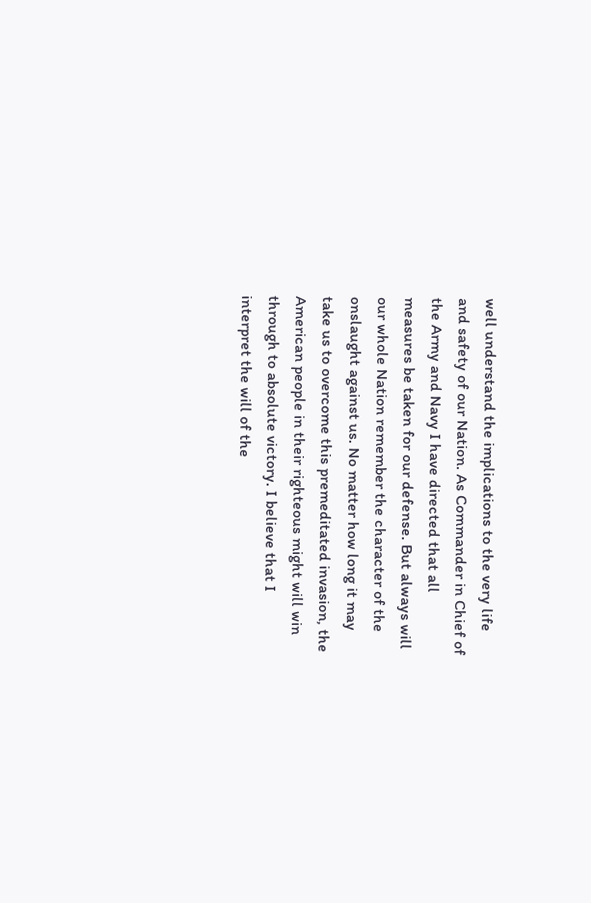well understand the implications to the very life and safety of our Nation. As Commander in Chief of the Army and Navy I have directed that all measures be taken for our defense. But always will our whole Nation remember the character of the onslaught against us. No matter how long it may take us to overcome this premeditated invasion, the American people in their righteous might will win through to absolute victory. I believe that I interpret the will of the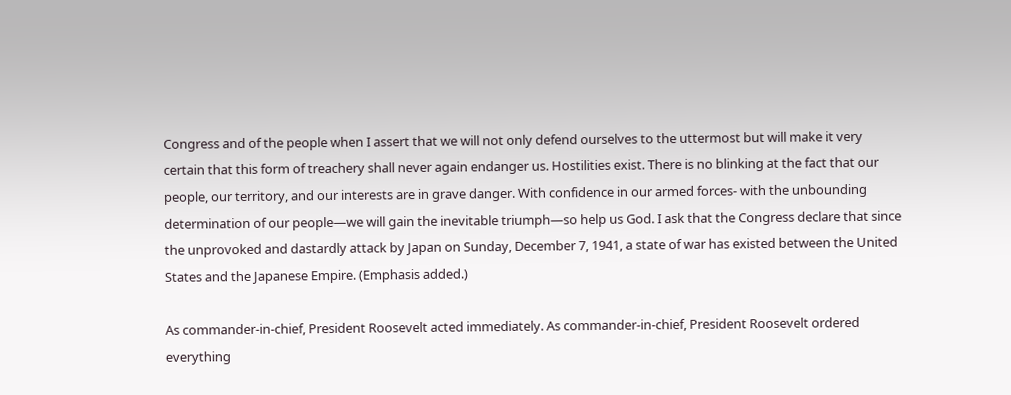Congress and of the people when I assert that we will not only defend ourselves to the uttermost but will make it very certain that this form of treachery shall never again endanger us. Hostilities exist. There is no blinking at the fact that our people, our territory, and our interests are in grave danger. With confidence in our armed forces- with the unbounding determination of our people—we will gain the inevitable triumph—so help us God. I ask that the Congress declare that since the unprovoked and dastardly attack by Japan on Sunday, December 7, 1941, a state of war has existed between the United States and the Japanese Empire. (Emphasis added.)

As commander-in-chief, President Roosevelt acted immediately. As commander-in-chief, President Roosevelt ordered everything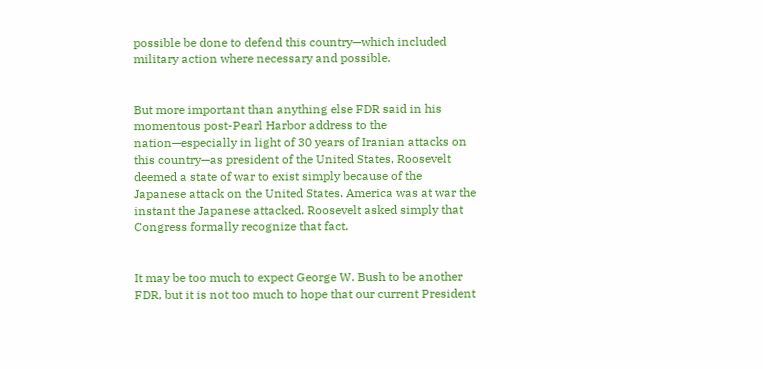possible be done to defend this country—which included military action where necessary and possible.


But more important than anything else FDR said in his momentous post-Pearl Harbor address to the nation—especially in light of 30 years of Iranian attacks on this country—as president of the United States, Roosevelt deemed a state of war to exist simply because of the Japanese attack on the United States. America was at war the instant the Japanese attacked. Roosevelt asked simply that Congress formally recognize that fact.


It may be too much to expect George W. Bush to be another FDR, but it is not too much to hope that our current President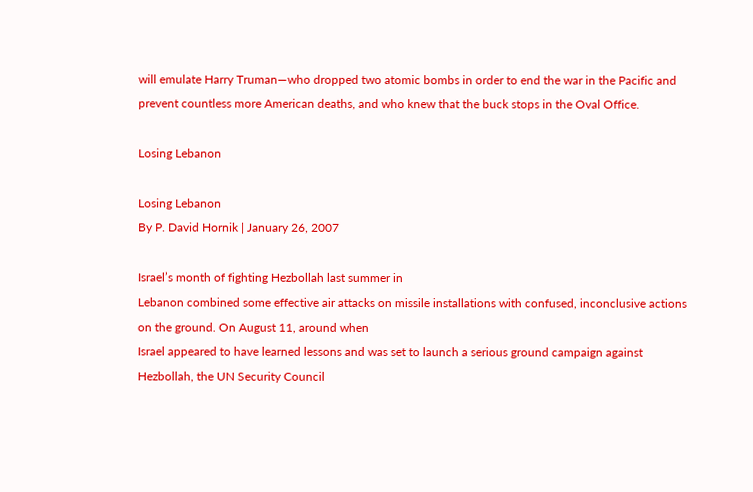will emulate Harry Truman—who dropped two atomic bombs in order to end the war in the Pacific and prevent countless more American deaths, and who knew that the buck stops in the Oval Office.

Losing Lebanon

Losing Lebanon
By P. David Hornik | January 26, 2007

Israel’s month of fighting Hezbollah last summer in
Lebanon combined some effective air attacks on missile installations with confused, inconclusive actions on the ground. On August 11, around when
Israel appeared to have learned lessons and was set to launch a serious ground campaign against Hezbollah, the UN Security Council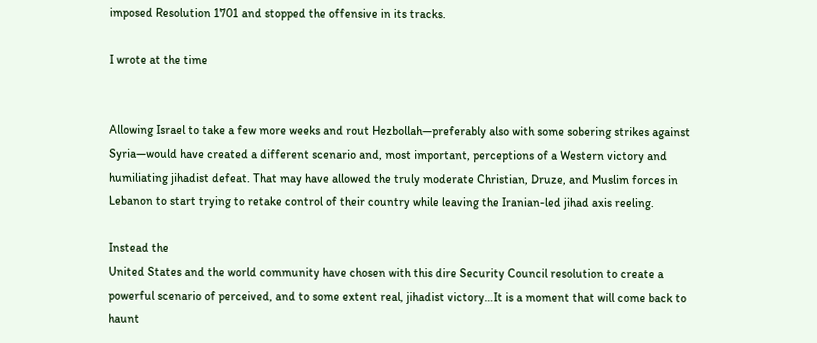imposed Resolution 1701 and stopped the offensive in its tracks.

I wrote at the time


Allowing Israel to take a few more weeks and rout Hezbollah—preferably also with some sobering strikes against
Syria—would have created a different scenario and, most important, perceptions of a Western victory and humiliating jihadist defeat. That may have allowed the truly moderate Christian, Druze, and Muslim forces in
Lebanon to start trying to retake control of their country while leaving the Iranian-led jihad axis reeling.

Instead the
United States and the world community have chosen with this dire Security Council resolution to create a powerful scenario of perceived, and to some extent real, jihadist victory…It is a moment that will come back to haunt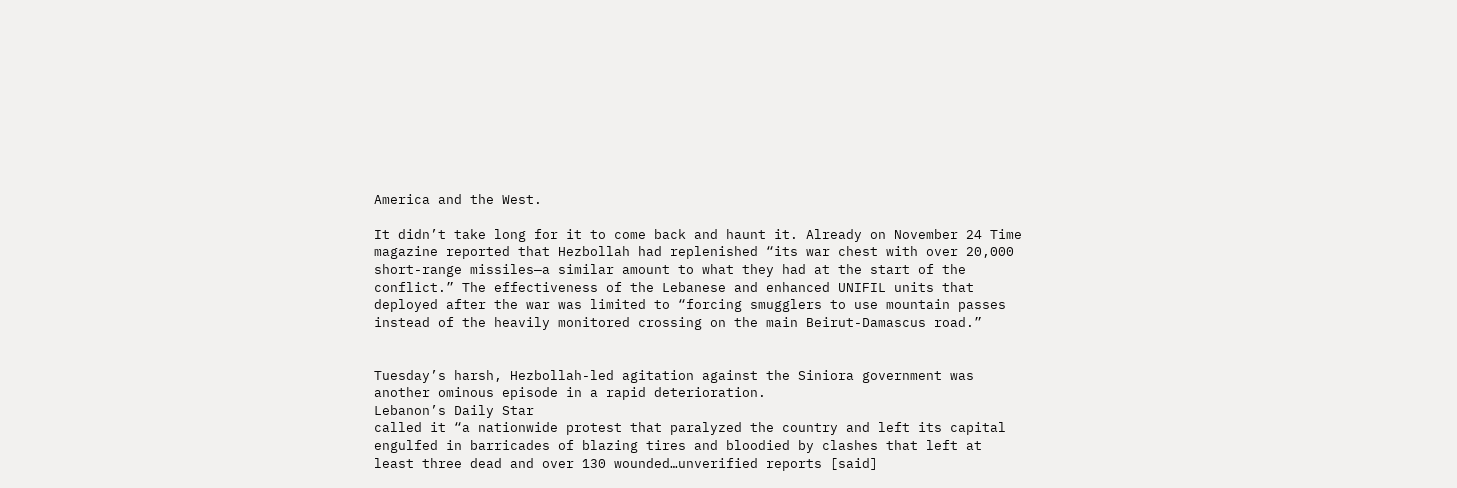America and the West.

It didn’t take long for it to come back and haunt it. Already on November 24 Time magazine reported that Hezbollah had replenished “its war chest with over 20,000 short-range missiles—a similar amount to what they had at the start of the conflict.” The effectiveness of the Lebanese and enhanced UNIFIL units that deployed after the war was limited to “forcing smugglers to use mountain passes instead of the heavily monitored crossing on the main Beirut-Damascus road.”


Tuesday’s harsh, Hezbollah-led agitation against the Siniora government was another ominous episode in a rapid deterioration.
Lebanon’s Daily Star
called it “a nationwide protest that paralyzed the country and left its capital engulfed in barricades of blazing tires and bloodied by clashes that left at least three dead and over 130 wounded…unverified reports [said]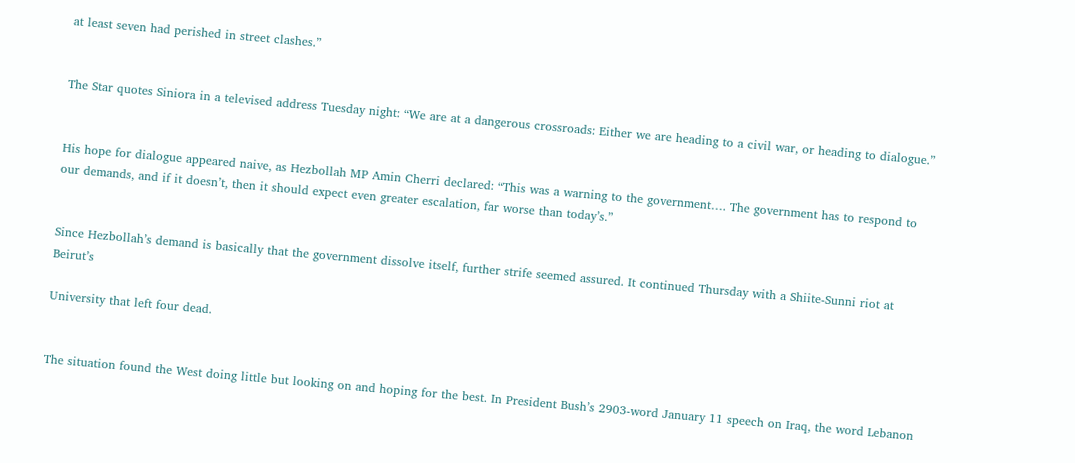at least seven had perished in street clashes.”


The Star quotes Siniora in a televised address Tuesday night: “We are at a dangerous crossroads: Either we are heading to a civil war, or heading to dialogue.”


His hope for dialogue appeared naive, as Hezbollah MP Amin Cherri declared: “This was a warning to the government…. The government has to respond to our demands, and if it doesn’t, then it should expect even greater escalation, far worse than today’s.”


Since Hezbollah’s demand is basically that the government dissolve itself, further strife seemed assured. It continued Thursday with a Shiite-Sunni riot at Beirut’s

University that left four dead.


The situation found the West doing little but looking on and hoping for the best. In President Bush’s 2903-word January 11 speech on Iraq, the word Lebanon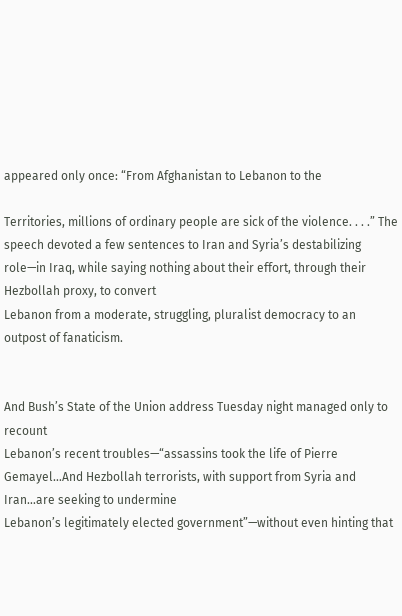appeared only once: “From Afghanistan to Lebanon to the

Territories, millions of ordinary people are sick of the violence. . . .” The speech devoted a few sentences to Iran and Syria’s destabilizing role—in Iraq, while saying nothing about their effort, through their Hezbollah proxy, to convert
Lebanon from a moderate, struggling, pluralist democracy to an outpost of fanaticism.


And Bush’s State of the Union address Tuesday night managed only to recount
Lebanon’s recent troubles—“assassins took the life of Pierre Gemayel…And Hezbollah terrorists, with support from Syria and Iran…are seeking to undermine
Lebanon’s legitimately elected government”—without even hinting that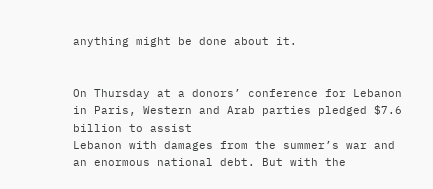anything might be done about it.


On Thursday at a donors’ conference for Lebanon in Paris, Western and Arab parties pledged $7.6 billion to assist
Lebanon with damages from the summer’s war and an enormous national debt. But with the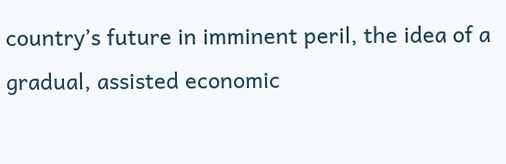country’s future in imminent peril, the idea of a gradual, assisted economic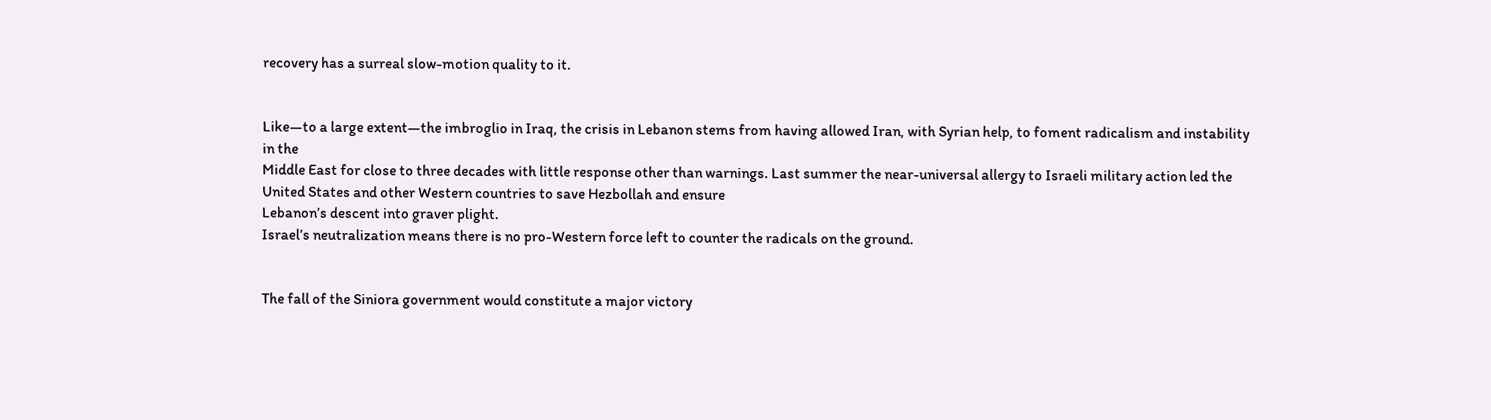recovery has a surreal slow-motion quality to it.


Like—to a large extent—the imbroglio in Iraq, the crisis in Lebanon stems from having allowed Iran, with Syrian help, to foment radicalism and instability in the
Middle East for close to three decades with little response other than warnings. Last summer the near-universal allergy to Israeli military action led the United States and other Western countries to save Hezbollah and ensure
Lebanon’s descent into graver plight.
Israel’s neutralization means there is no pro-Western force left to counter the radicals on the ground.


The fall of the Siniora government would constitute a major victory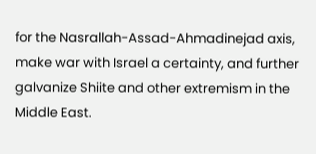for the Nasrallah-Assad-Ahmadinejad axis, make war with Israel a certainty, and further galvanize Shiite and other extremism in the
Middle East.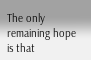The only remaining hope is that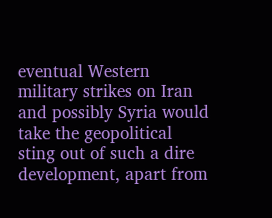eventual Western military strikes on Iran and possibly Syria would take the geopolitical sting out of such a dire development, apart from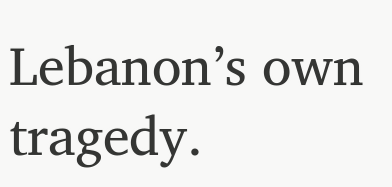Lebanon’s own tragedy.